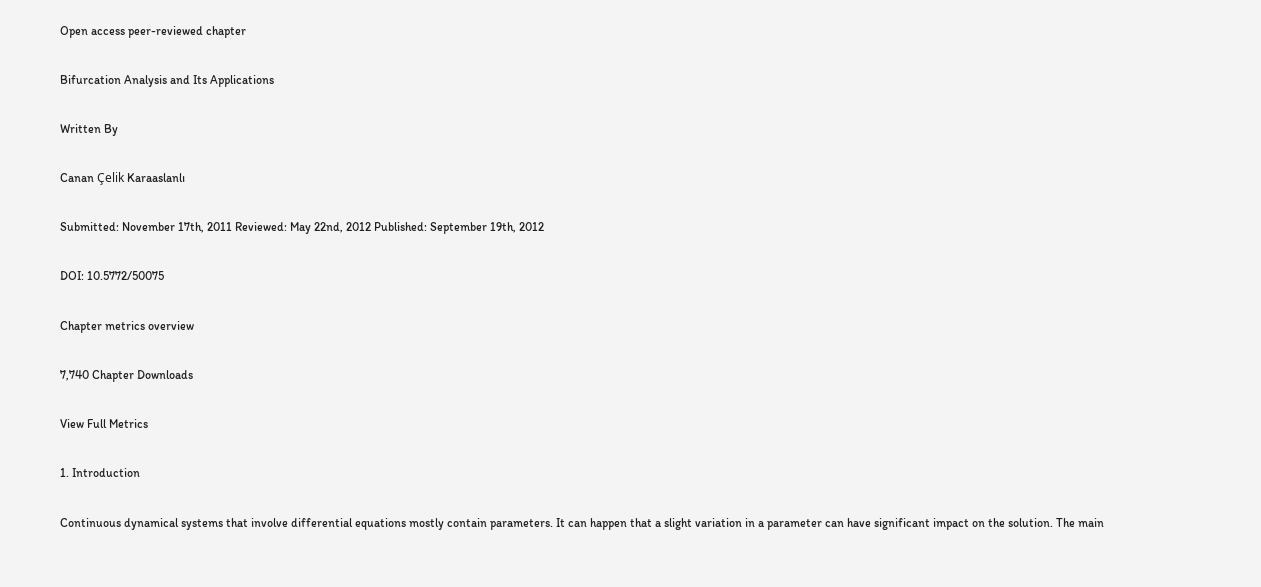Open access peer-reviewed chapter

Bifurcation Analysis and Its Applications

Written By

Canan Çelik Karaaslanlı

Submitted: November 17th, 2011 Reviewed: May 22nd, 2012 Published: September 19th, 2012

DOI: 10.5772/50075

Chapter metrics overview

7,740 Chapter Downloads

View Full Metrics

1. Introduction

Continuous dynamical systems that involve differential equations mostly contain parameters. It can happen that a slight variation in a parameter can have significant impact on the solution. The main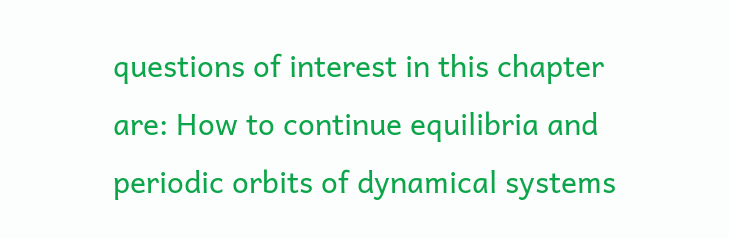questions of interest in this chapter are: How to continue equilibria and periodic orbits of dynamical systems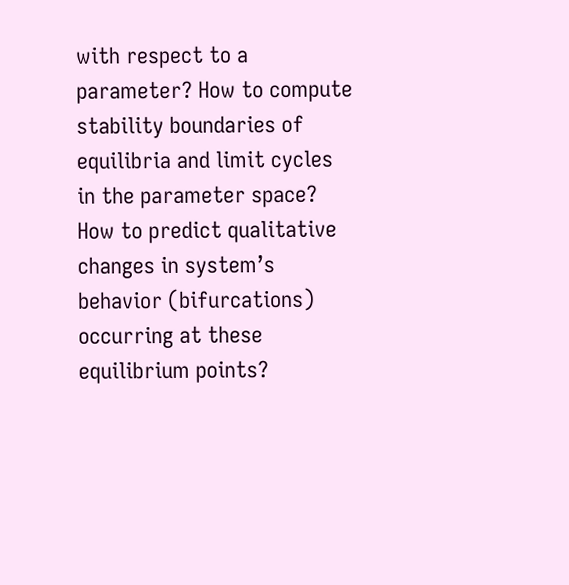with respect to a parameter? How to compute stability boundaries of equilibria and limit cycles in the parameter space? How to predict qualitative changes in system’s behavior (bifurcations) occurring at these equilibrium points?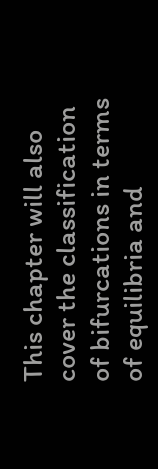This chapter will also cover the classification of bifurcations in terms of equilibria and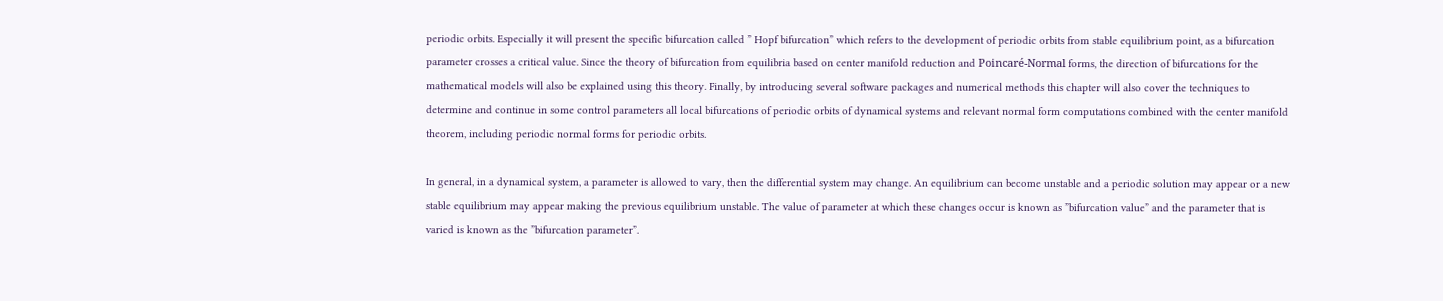periodic orbits. Especially it will present the specific bifurcation called ” Hopf bifurcation” which refers to the development of periodic orbits from stable equilibrium point, as a bifurcation parameter crosses a critical value. Since the theory of bifurcation from equilibria based on center manifold reduction and Poincaré-Normal forms, the direction of bifurcations for the mathematical models will also be explained using this theory. Finally, by introducing several software packages and numerical methods this chapter will also cover the techniques to determine and continue in some control parameters all local bifurcations of periodic orbits of dynamical systems and relevant normal form computations combined with the center manifold theorem, including periodic normal forms for periodic orbits.

In general, in a dynamical system, a parameter is allowed to vary, then the differential system may change. An equilibrium can become unstable and a periodic solution may appear or a new stable equilibrium may appear making the previous equilibrium unstable. The value of parameter at which these changes occur is known as ”bifurcation value” and the parameter that is varied is known as the ”bifurcation parameter”.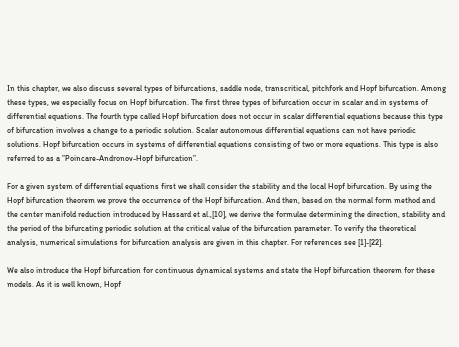In this chapter, we also discuss several types of bifurcations, saddle node, transcritical, pitchfork and Hopf bifurcation. Among these types, we especially focus on Hopf bifurcation. The first three types of bifurcation occur in scalar and in systems of differential equations. The fourth type called Hopf bifurcation does not occur in scalar differential equations because this type of bifurcation involves a change to a periodic solution. Scalar autonomous differential equations can not have periodic solutions. Hopf bifurcation occurs in systems of differential equations consisting of two or more equations. This type is also referred to as a ”Poincare-Andronov-Hopf bifurcation”.

For a given system of differential equations first we shall consider the stability and the local Hopf bifurcation. By using the Hopf bifurcation theorem we prove the occurrence of the Hopf bifurcation. And then, based on the normal form method and the center manifold reduction introduced by Hassard et al.,[10], we derive the formulae determining the direction, stability and the period of the bifurcating periodic solution at the critical value of the bifurcation parameter. To verify the theoretical analysis, numerical simulations for bifurcation analysis are given in this chapter. For references see [1]-[22].

We also introduce the Hopf bifurcation for continuous dynamical systems and state the Hopf bifurcation theorem for these models. As it is well known, Hopf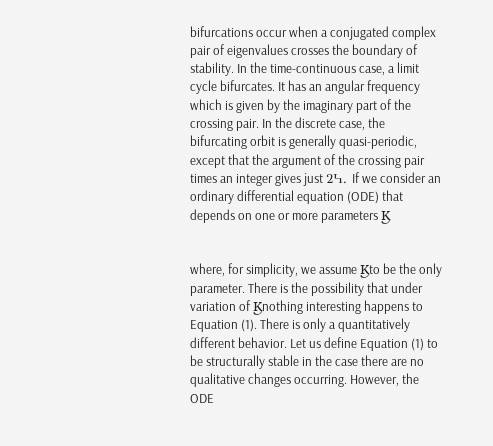bifurcations occur when a conjugated complex pair of eigenvalues crosses the boundary of stability. In the time-continuous case, a limit cycle bifurcates. It has an angular frequency which is given by the imaginary part of the crossing pair. In the discrete case, the bifurcating orbit is generally quasi-periodic, except that the argument of the crossing pair times an integer gives just 2Ϟ. If we consider an ordinary differential equation (ODE) that depends on one or more parameters Ϗ


where, for simplicity, we assume Ϗto be the only parameter. There is the possibility that under variation of Ϗnothing interesting happens to Equation (1). There is only a quantitatively different behavior. Let us define Equation (1) to be structurally stable in the case there are no qualitative changes occurring. However, the ODE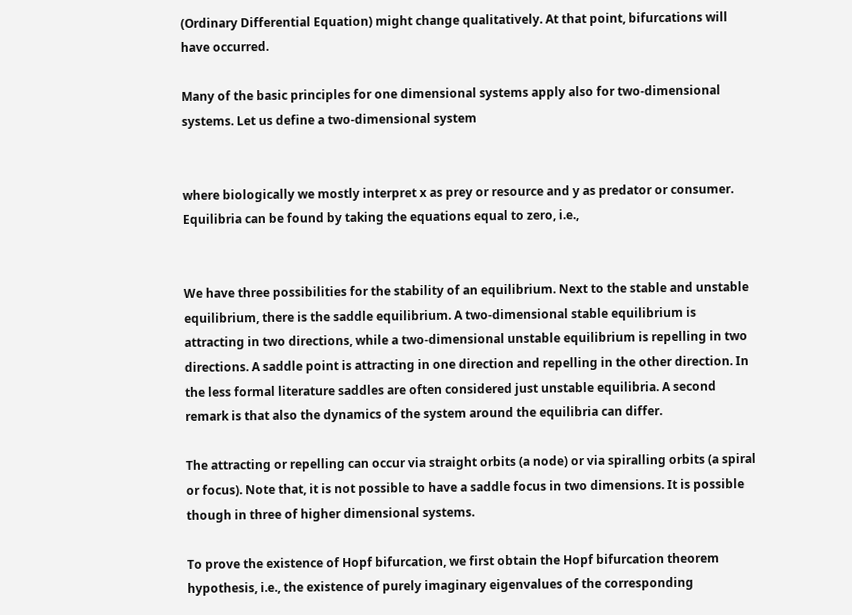(Ordinary Differential Equation) might change qualitatively. At that point, bifurcations will have occurred.

Many of the basic principles for one dimensional systems apply also for two-dimensional systems. Let us define a two-dimensional system


where biologically we mostly interpret x as prey or resource and y as predator or consumer. Equilibria can be found by taking the equations equal to zero, i.e.,


We have three possibilities for the stability of an equilibrium. Next to the stable and unstable equilibrium, there is the saddle equilibrium. A two-dimensional stable equilibrium is attracting in two directions, while a two-dimensional unstable equilibrium is repelling in two directions. A saddle point is attracting in one direction and repelling in the other direction. In the less formal literature saddles are often considered just unstable equilibria. A second remark is that also the dynamics of the system around the equilibria can differ.

The attracting or repelling can occur via straight orbits (a node) or via spiralling orbits (a spiral or focus). Note that, it is not possible to have a saddle focus in two dimensions. It is possible though in three of higher dimensional systems.

To prove the existence of Hopf bifurcation, we first obtain the Hopf bifurcation theorem hypothesis, i.e., the existence of purely imaginary eigenvalues of the corresponding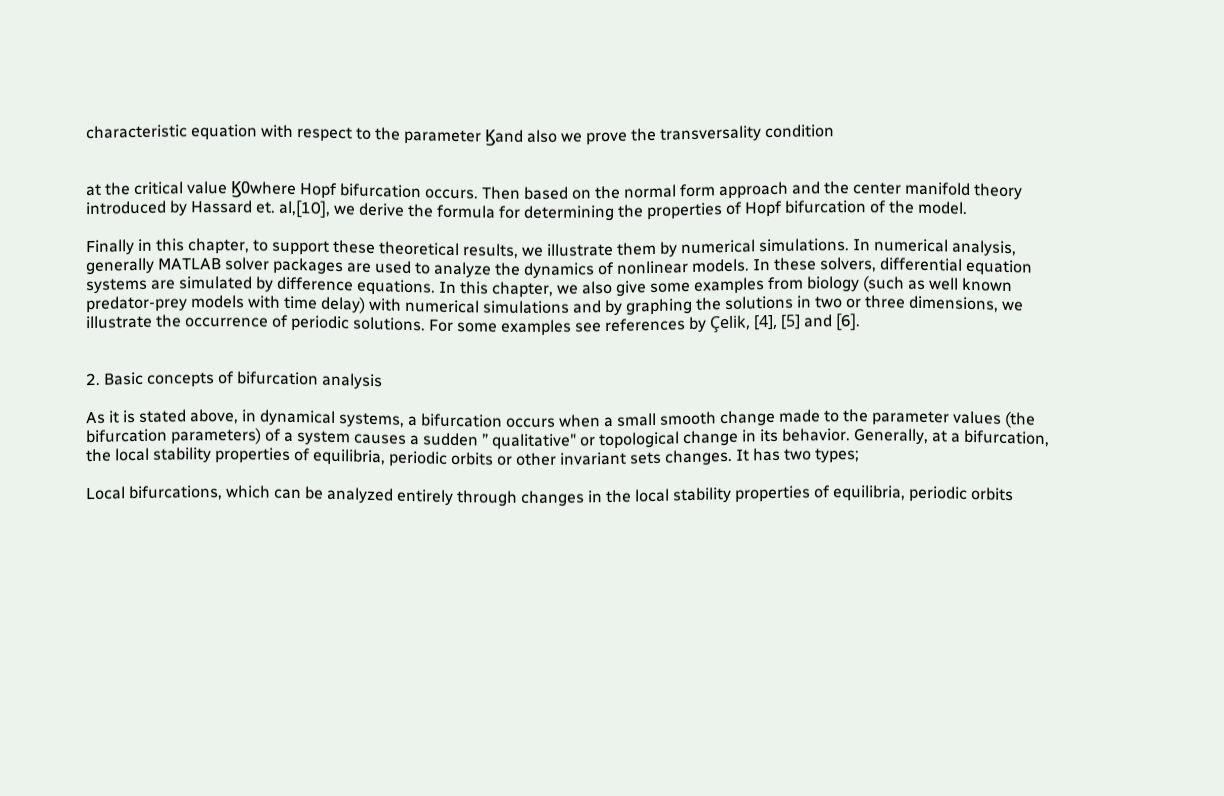characteristic equation with respect to the parameter Ϗand also we prove the transversality condition


at the critical value Ϗ0where Hopf bifurcation occurs. Then based on the normal form approach and the center manifold theory introduced by Hassard et. al,[10], we derive the formula for determining the properties of Hopf bifurcation of the model.

Finally in this chapter, to support these theoretical results, we illustrate them by numerical simulations. In numerical analysis, generally MATLAB solver packages are used to analyze the dynamics of nonlinear models. In these solvers, differential equation systems are simulated by difference equations. In this chapter, we also give some examples from biology (such as well known predator-prey models with time delay) with numerical simulations and by graphing the solutions in two or three dimensions, we illustrate the occurrence of periodic solutions. For some examples see references by Çelik, [4], [5] and [6].


2. Basic concepts of bifurcation analysis

As it is stated above, in dynamical systems, a bifurcation occurs when a small smooth change made to the parameter values (the bifurcation parameters) of a system causes a sudden ” qualitative" or topological change in its behavior. Generally, at a bifurcation, the local stability properties of equilibria, periodic orbits or other invariant sets changes. It has two types;

Local bifurcations, which can be analyzed entirely through changes in the local stability properties of equilibria, periodic orbits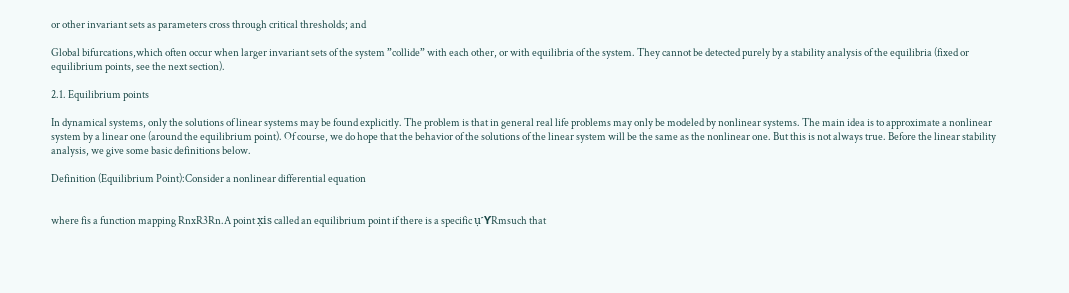or other invariant sets as parameters cross through critical thresholds; and

Global bifurcations,which often occur when larger invariant sets of the system ”collide” with each other, or with equilibria of the system. They cannot be detected purely by a stability analysis of the equilibria (fixed or equilibrium points, see the next section).

2.1. Equilibrium points

In dynamical systems, only the solutions of linear systems may be found explicitly. The problem is that in general real life problems may only be modeled by nonlinear systems. The main idea is to approximate a nonlinear system by a linear one (around the equilibrium point). Of course, we do hope that the behavior of the solutions of the linear system will be the same as the nonlinear one. But this is not always true. Before the linear stability analysis, we give some basic definitions below.

Definition (Equilibrium Point):Consider a nonlinear differential equation


where fis a function mapping RnxR3Rn.A point x̣is called an equilibrium point if there is a specific ụϓRmsuch that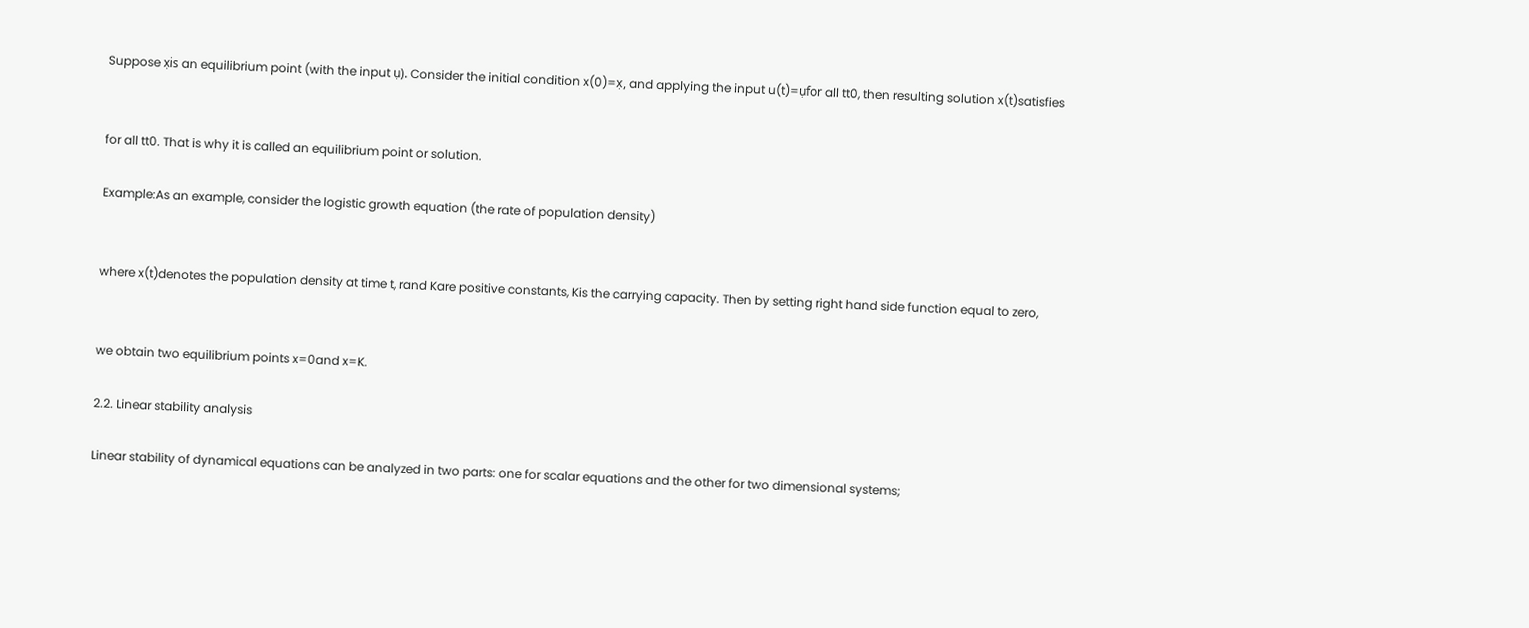Suppose x̣is an equilibrium point (with the input ụ). Consider the initial condition x(0)=x̣, and applying the input u(t)=ụfor all tt0, then resulting solution x(t)satisfies


for all tt0. That is why it is called an equilibrium point or solution.

Example:As an example, consider the logistic growth equation (the rate of population density)


where x(t)denotes the population density at time t, rand Kare positive constants, Kis the carrying capacity. Then by setting right hand side function equal to zero,


we obtain two equilibrium points x=0and x=K.

2.2. Linear stability analysis

Linear stability of dynamical equations can be analyzed in two parts: one for scalar equations and the other for two dimensional systems;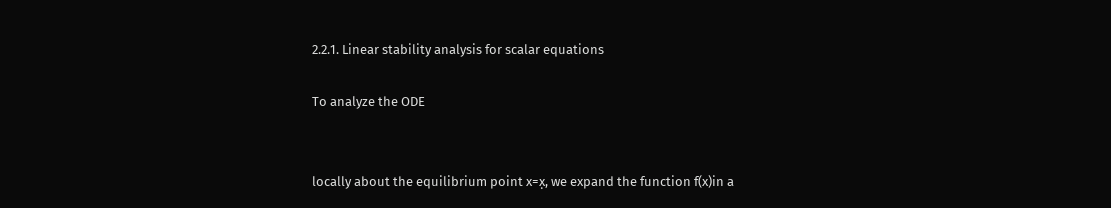2.2.1. Linear stability analysis for scalar equations

To analyze the ODE


locally about the equilibrium point x=x̣, we expand the function f(x)in a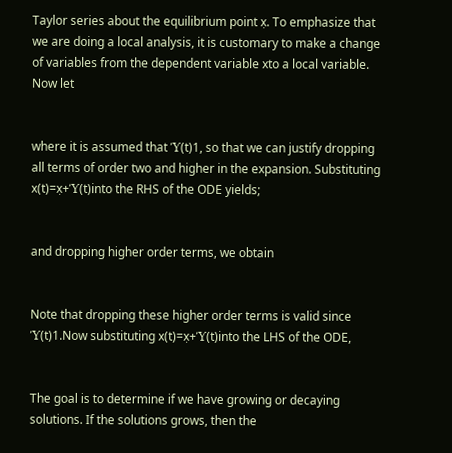Taylor series about the equilibrium point x̣. To emphasize that we are doing a local analysis, it is customary to make a change of variables from the dependent variable xto a local variable. Now let


where it is assumed that ϓ(t)1, so that we can justify dropping all terms of order two and higher in the expansion. Substituting x(t)=x̣+ϓ(t)into the RHS of the ODE yields;


and dropping higher order terms, we obtain


Note that dropping these higher order terms is valid since ϓ(t)1.Now substituting x(t)=x̣+ϓ(t)into the LHS of the ODE,


The goal is to determine if we have growing or decaying solutions. If the solutions grows, then the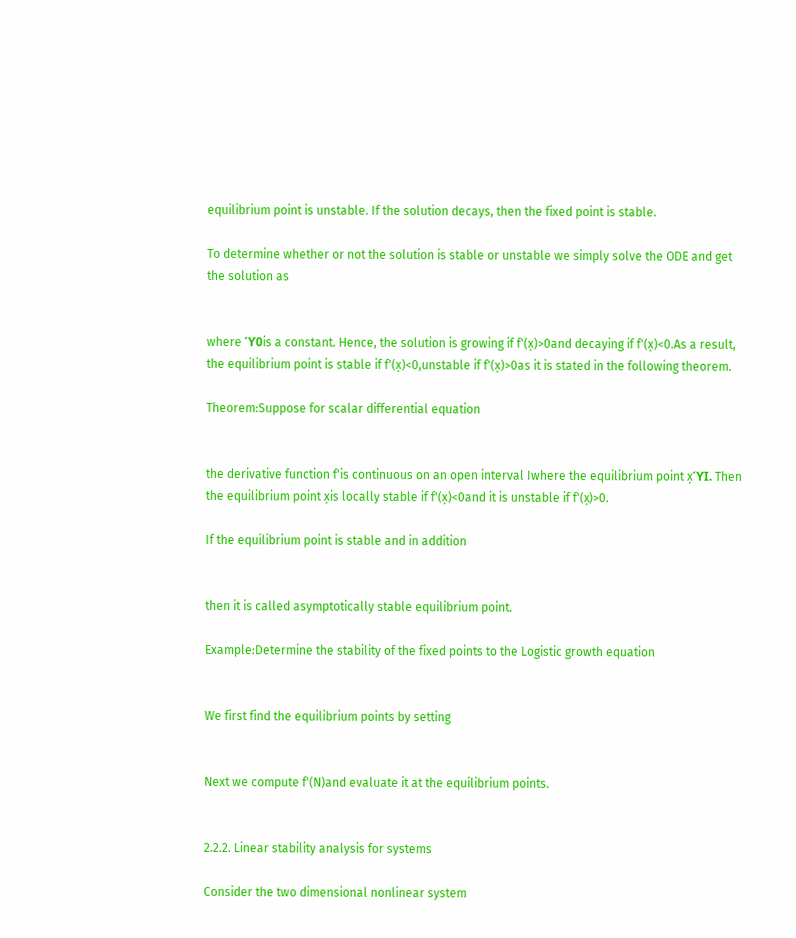equilibrium point is unstable. If the solution decays, then the fixed point is stable.

To determine whether or not the solution is stable or unstable we simply solve the ODE and get the solution as


where ϓ0is a constant. Hence, the solution is growing if f'(x̣)>0and decaying if f'(x̣)<0.As a result, the equilibrium point is stable if f'(x̣)<0,unstable if f'(x̣)>0as it is stated in the following theorem.

Theorem:Suppose for scalar differential equation


the derivative function f'is continuous on an open interval Iwhere the equilibrium point x̣ϓI. Then the equilibrium point x̣is locally stable if f'(x̣)<0and it is unstable if f'(x̣)>0.

If the equilibrium point is stable and in addition


then it is called asymptotically stable equilibrium point.

Example:Determine the stability of the fixed points to the Logistic growth equation


We first find the equilibrium points by setting


Next we compute f'(N)and evaluate it at the equilibrium points.


2.2.2. Linear stability analysis for systems

Consider the two dimensional nonlinear system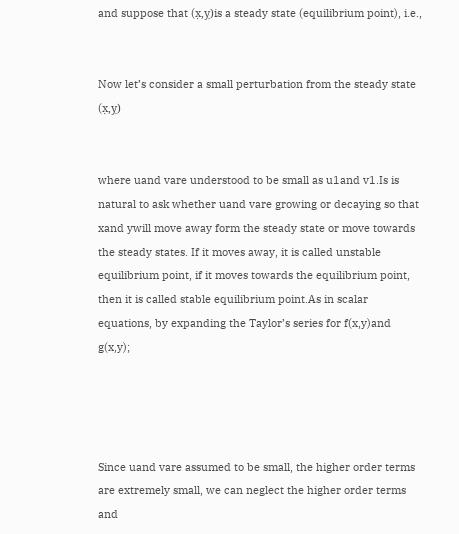and suppose that (x̣,ỵ)is a steady state (equilibrium point), i.e.,


Now let’s consider a small perturbation from the steady state (x̣,ỵ)


where uand vare understood to be small as u1and v1.Is is natural to ask whether uand vare growing or decaying so that xand ywill move away form the steady state or move towards the steady states. If it moves away, it is called unstable equilibrium point, if it moves towards the equilibrium point, then it is called stable equilibrium point.As in scalar equations, by expanding the Taylor’s series for f(x,y)and g(x,y);




Since uand vare assumed to be small, the higher order terms are extremely small, we can neglect the higher order terms and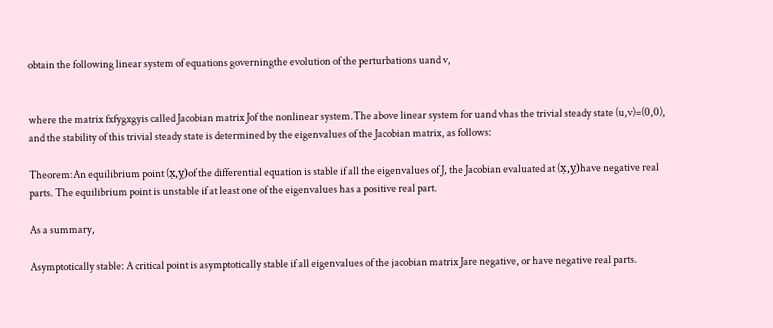obtain the following linear system of equations governingthe evolution of the perturbations uand v,


where the matrix fxfygxgyis called Jacobian matrix Jof the nonlinear system.The above linear system for uand vhas the trivial steady state (u,v)=(0,0), and the stability of this trivial steady state is determined by the eigenvalues of the Jacobian matrix, as follows:

Theorem:An equilibrium point (x̣,ỵ)of the differential equation is stable if all the eigenvalues of J, the Jacobian evaluated at (x̣,ỵ)have negative real parts. The equilibrium point is unstable if at least one of the eigenvalues has a positive real part.

As a summary,

Asymptotically stable: A critical point is asymptotically stable if all eigenvalues of the jacobian matrix Jare negative, or have negative real parts.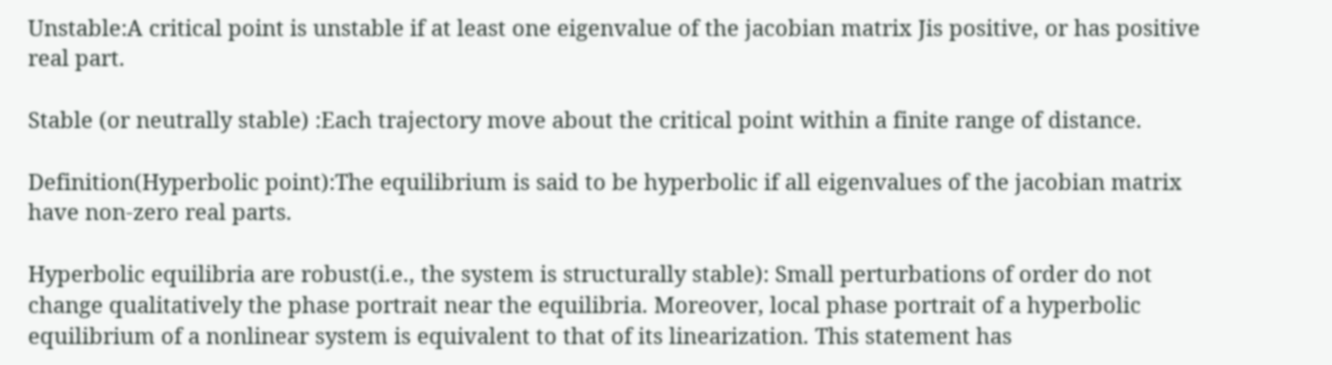Unstable:A critical point is unstable if at least one eigenvalue of the jacobian matrix Jis positive, or has positive real part.

Stable (or neutrally stable) :Each trajectory move about the critical point within a finite range of distance.

Definition(Hyperbolic point):The equilibrium is said to be hyperbolic if all eigenvalues of the jacobian matrix have non-zero real parts.

Hyperbolic equilibria are robust(i.e., the system is structurally stable): Small perturbations of order do not change qualitatively the phase portrait near the equilibria. Moreover, local phase portrait of a hyperbolic equilibrium of a nonlinear system is equivalent to that of its linearization. This statement has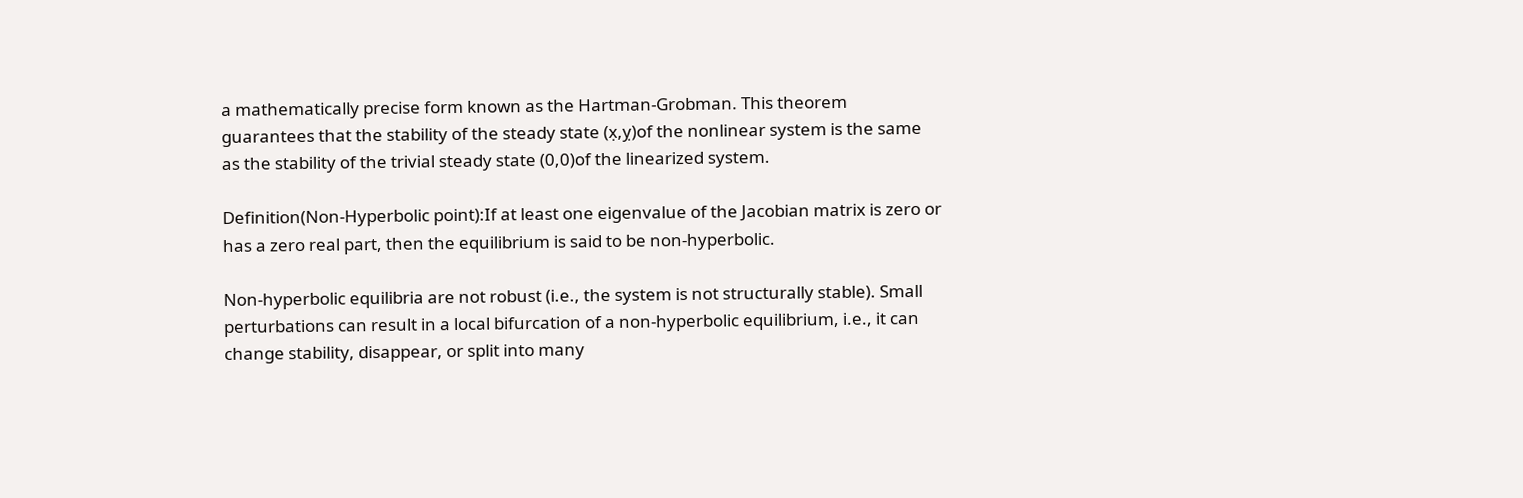a mathematically precise form known as the Hartman-Grobman. This theorem guarantees that the stability of the steady state (x̣,ỵ)of the nonlinear system is the same as the stability of the trivial steady state (0,0)of the linearized system.

Definition(Non-Hyperbolic point):If at least one eigenvalue of the Jacobian matrix is zero or has a zero real part, then the equilibrium is said to be non-hyperbolic.

Non-hyperbolic equilibria are not robust (i.e., the system is not structurally stable). Small perturbations can result in a local bifurcation of a non-hyperbolic equilibrium, i.e., it can change stability, disappear, or split into many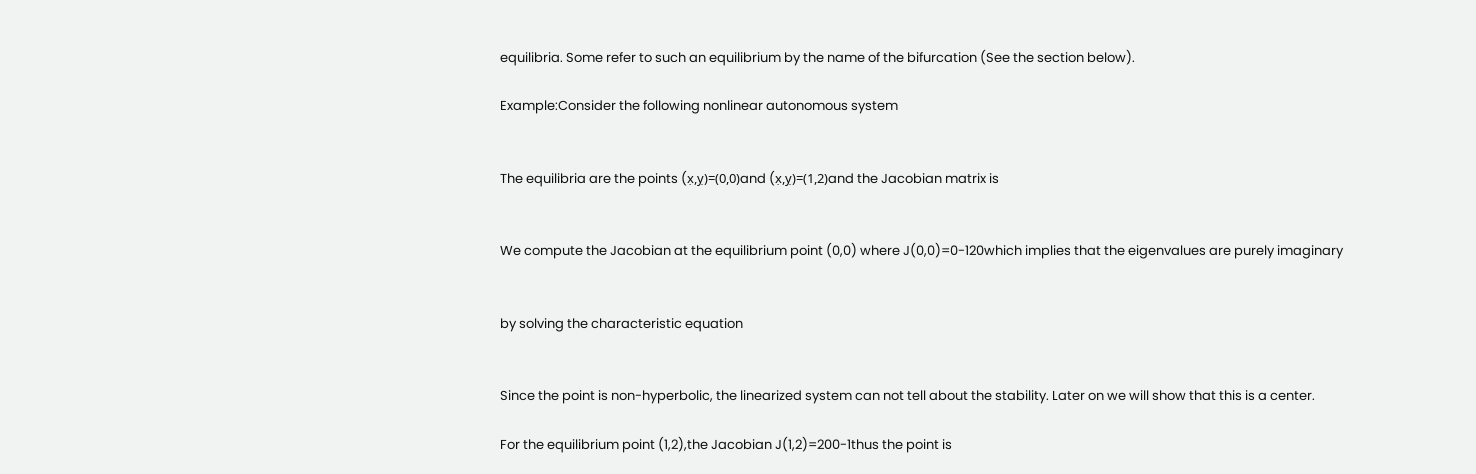equilibria. Some refer to such an equilibrium by the name of the bifurcation (See the section below).

Example:Consider the following nonlinear autonomous system


The equilibria are the points (x̣,ỵ)=(0,0)and (x̣,ỵ)=(1,2)and the Jacobian matrix is


We compute the Jacobian at the equilibrium point (0,0) where J(0,0)=0-120which implies that the eigenvalues are purely imaginary


by solving the characteristic equation


Since the point is non-hyperbolic, the linearized system can not tell about the stability. Later on we will show that this is a center.

For the equilibrium point (1,2),the Jacobian J(1,2)=200-1thus the point is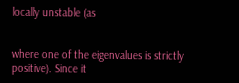locally unstable (as


where one of the eigenvalues is strictly positive). Since it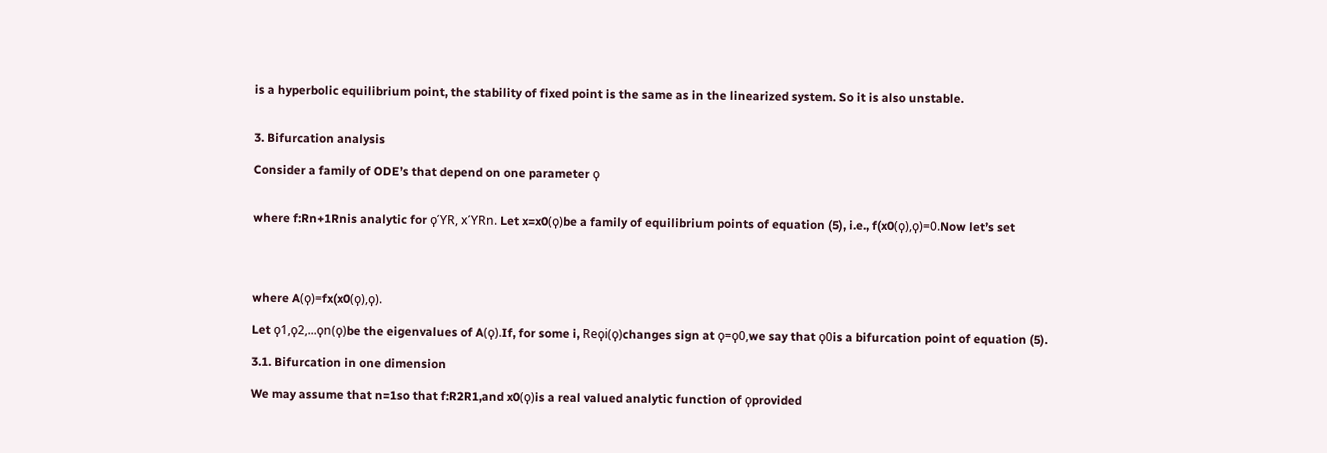is a hyperbolic equilibrium point, the stability of fixed point is the same as in the linearized system. So it is also unstable.


3. Bifurcation analysis

Consider a family of ODE’s that depend on one parameter ϙ


where f:Rn+1Rnis analytic for ϙϓR, xϓRn. Let x=x0(ϙ)be a family of equilibrium points of equation (5), i.e., f(x0(ϙ),ϙ)=0.Now let’s set




where A(ϙ)=fx(x0(ϙ),ϙ).

Let ϙ1,ϙ2,...ϙn(ϙ)be the eigenvalues of A(ϙ).If, for some i, Reϙi(ϙ)changes sign at ϙ=ϙ0,we say that ϙ0is a bifurcation point of equation (5).

3.1. Bifurcation in one dimension

We may assume that n=1so that f:R2R1,and x0(ϙ)is a real valued analytic function of ϙprovided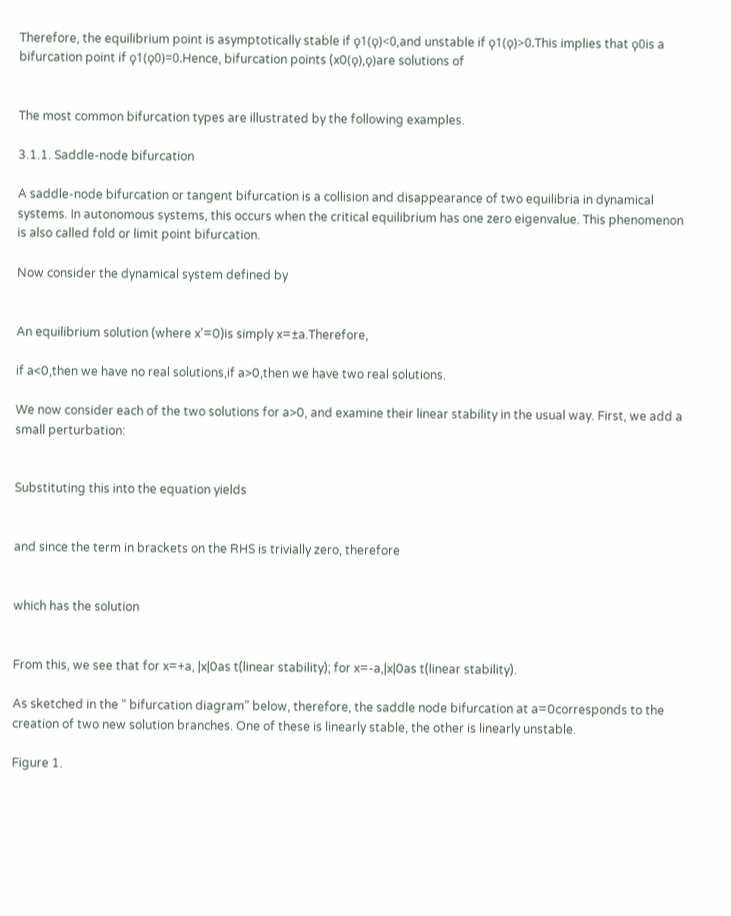Therefore, the equilibrium point is asymptotically stable if ϙ1(ϙ)<0,and unstable if ϙ1(ϙ)>0.This implies that ϙ0is a bifurcation point if ϙ1(ϙ0)=0.Hence, bifurcation points (x0(ϙ),ϙ)are solutions of


The most common bifurcation types are illustrated by the following examples.

3.1.1. Saddle-node bifurcation

A saddle-node bifurcation or tangent bifurcation is a collision and disappearance of two equilibria in dynamical systems. In autonomous systems, this occurs when the critical equilibrium has one zero eigenvalue. This phenomenon is also called fold or limit point bifurcation.

Now consider the dynamical system defined by


An equilibrium solution (where x'=0)is simply x=±a.Therefore,

if a<0,then we have no real solutions,if a>0,then we have two real solutions.

We now consider each of the two solutions for a>0, and examine their linear stability in the usual way. First, we add a small perturbation:


Substituting this into the equation yields


and since the term in brackets on the RHS is trivially zero, therefore


which has the solution


From this, we see that for x=+a, |x|0as t(linear stability); for x=-a,|x|0as t(linear stability).

As sketched in the “ bifurcation diagram” below, therefore, the saddle node bifurcation at a=0corresponds to the creation of two new solution branches. One of these is linearly stable, the other is linearly unstable.

Figure 1.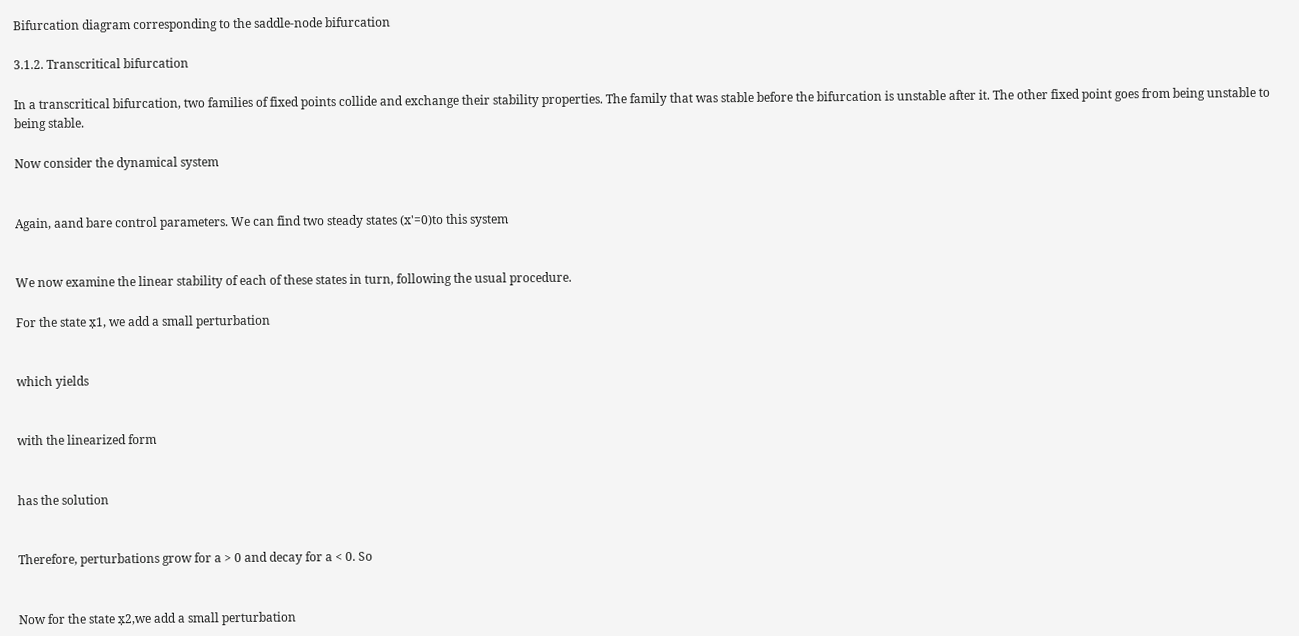Bifurcation diagram corresponding to the saddle-node bifurcation

3.1.2. Transcritical bifurcation

In a transcritical bifurcation, two families of fixed points collide and exchange their stability properties. The family that was stable before the bifurcation is unstable after it. The other fixed point goes from being unstable to being stable.

Now consider the dynamical system


Again, aand bare control parameters. We can find two steady states (x'=0)to this system


We now examine the linear stability of each of these states in turn, following the usual procedure.

For the state x̣1, we add a small perturbation


which yields


with the linearized form


has the solution


Therefore, perturbations grow for a > 0 and decay for a < 0. So


Now for the state x̣2,we add a small perturbation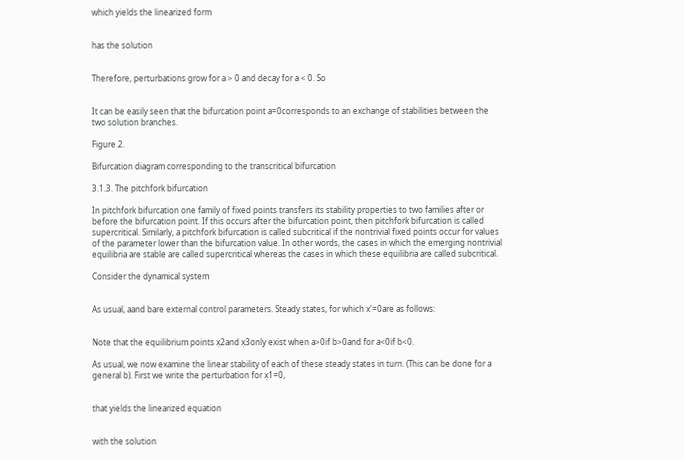which yields the linearized form


has the solution


Therefore, perturbations grow for a > 0 and decay for a < 0. So


It can be easily seen that the bifurcation point a=0corresponds to an exchange of stabilities between the two solution branches.

Figure 2.

Bifurcation diagram corresponding to the transcritical bifurcation

3.1.3. The pitchfork bifurcation

In pitchfork bifurcation one family of fixed points transfers its stability properties to two families after or before the bifurcation point. If this occurs after the bifurcation point, then pitchfork bifurcation is called supercritical. Similarly, a pitchfork bifurcation is called subcritical if the nontrivial fixed points occur for values of the parameter lower than the bifurcation value. In other words, the cases in which the emerging nontrivial equilibria are stable are called supercritical whereas the cases in which these equilibria are called subcritical.

Consider the dynamical system


As usual, aand bare external control parameters. Steady states, for which x'=0are as follows:


Note that the equilibrium points x̣2and x̣3only exist when a>0if b>0and for a<0if b<0.

As usual, we now examine the linear stability of each of these steady states in turn. (This can be done for a general b). First we write the perturbation for x̣1=0,


that yields the linearized equation


with the solution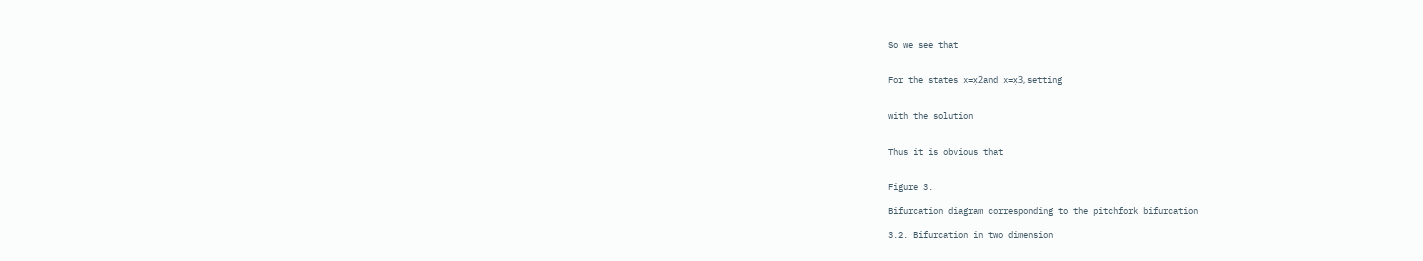So we see that


For the states x=x̣2and x=x̣3, setting


with the solution


Thus it is obvious that


Figure 3.

Bifurcation diagram corresponding to the pitchfork bifurcation

3.2. Bifurcation in two dimension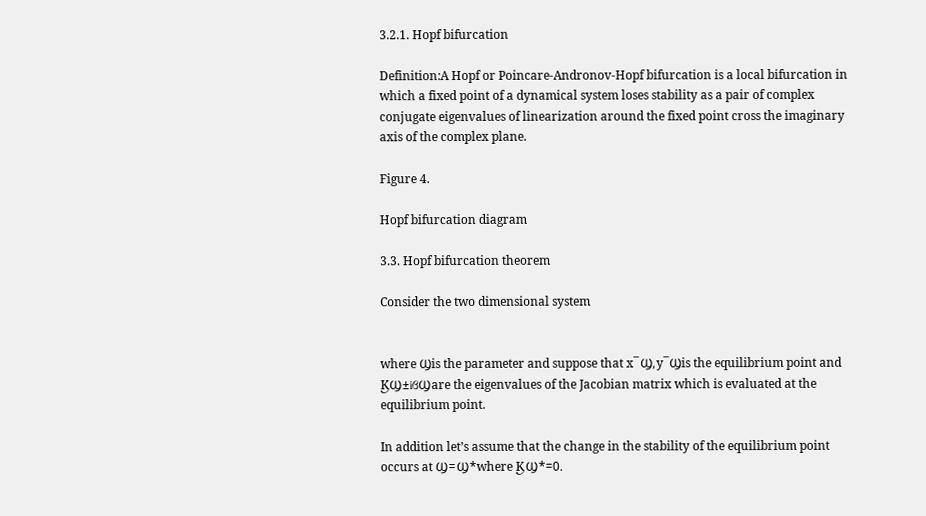3.2.1. Hopf bifurcation

Definition:A Hopf or Poincare-Andronov-Hopf bifurcation is a local bifurcation in which a fixed point of a dynamical system loses stability as a pair of complex conjugate eigenvalues of linearization around the fixed point cross the imaginary axis of the complex plane.

Figure 4.

Hopf bifurcation diagram

3.3. Hopf bifurcation theorem

Consider the two dimensional system


where Ϣis the parameter and suppose that x¯Ϣ,y¯Ϣis the equilibrium point and ϏϢ±iϐϢare the eigenvalues of the Jacobian matrix which is evaluated at the equilibrium point.

In addition let’s assume that the change in the stability of the equilibrium point occurs at Ϣ=Ϣ*where ϏϢ*=0.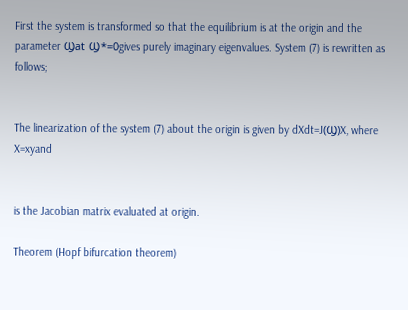First the system is transformed so that the equilibrium is at the origin and the parameter Ϣat Ϣ*=0gives purely imaginary eigenvalues. System (7) is rewritten as follows;


The linearization of the system (7) about the origin is given by dXdt=J(Ϣ)X, where X=xyand


is the Jacobian matrix evaluated at origin.

Theorem (Hopf bifurcation theorem)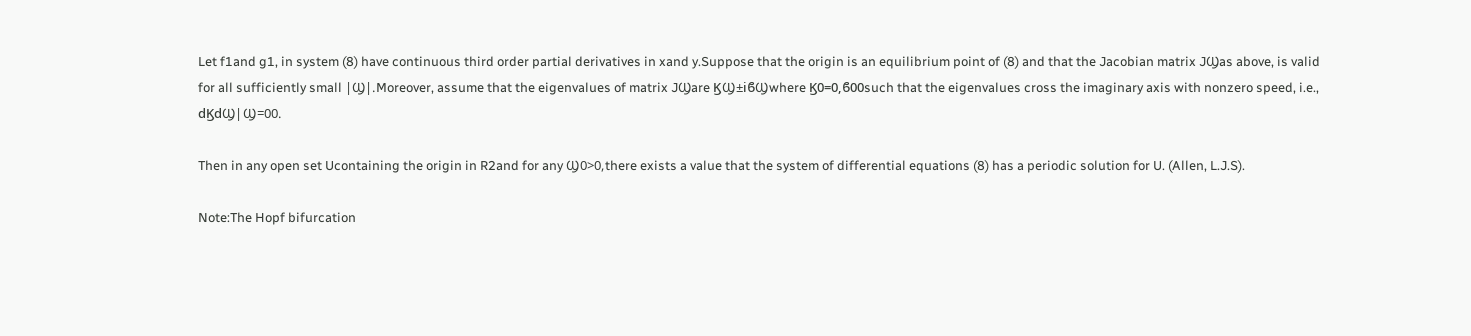Let f1and g1, in system (8) have continuous third order partial derivatives in xand y.Suppose that the origin is an equilibrium point of (8) and that the Jacobian matrix JϢas above, is valid for all sufficiently small |Ϣ|.Moreover, assume that the eigenvalues of matrix JϢare ϏϢ±iϐϢwhere Ϗ0=0,ϐ00such that the eigenvalues cross the imaginary axis with nonzero speed, i.e., dϏdϢ|Ϣ=00.

Then in any open set Ucontaining the origin in R2and for any Ϣ0>0,there exists a value that the system of differential equations (8) has a periodic solution for U. (Allen, L.J.S).

Note:The Hopf bifurcation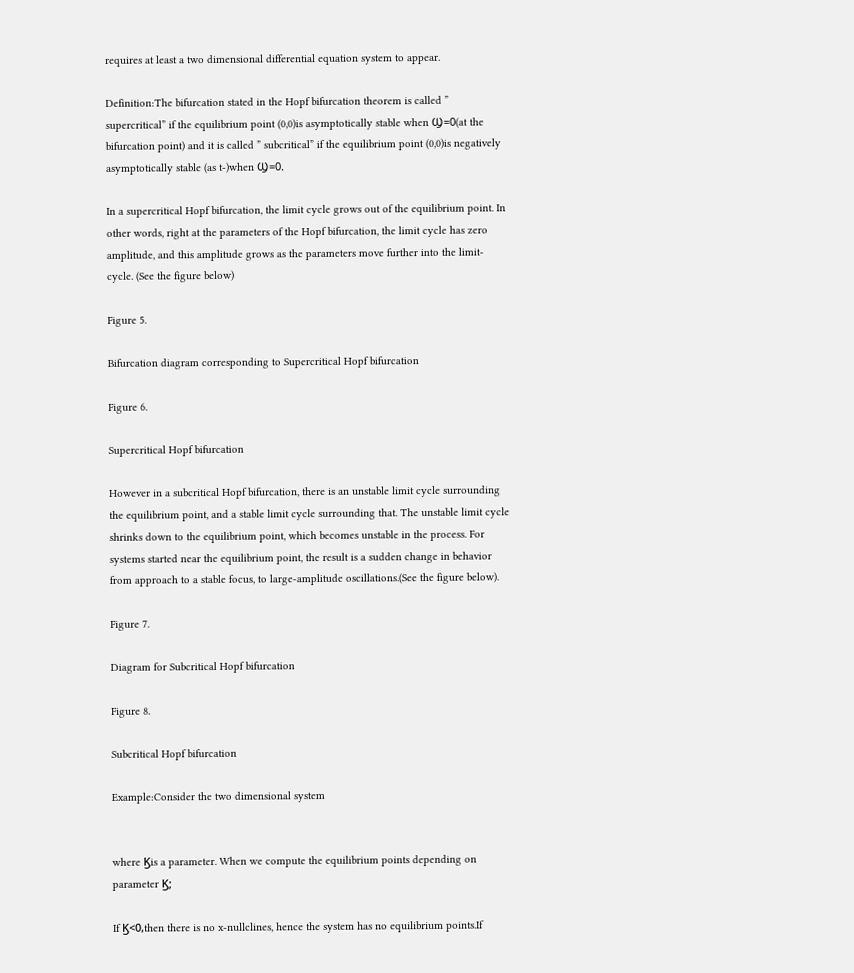requires at least a two dimensional differential equation system to appear.

Definition:The bifurcation stated in the Hopf bifurcation theorem is called ” supercritical” if the equilibrium point (0,0)is asymptotically stable when Ϣ=0(at the bifurcation point) and it is called ” subcritical” if the equilibrium point (0,0)is negatively asymptotically stable (as t-)when Ϣ=0.

In a supercritical Hopf bifurcation, the limit cycle grows out of the equilibrium point. In other words, right at the parameters of the Hopf bifurcation, the limit cycle has zero amplitude, and this amplitude grows as the parameters move further into the limit-cycle. (See the figure below)

Figure 5.

Bifurcation diagram corresponding to Supercritical Hopf bifurcation

Figure 6.

Supercritical Hopf bifurcation

However in a subcritical Hopf bifurcation, there is an unstable limit cycle surrounding the equilibrium point, and a stable limit cycle surrounding that. The unstable limit cycle shrinks down to the equilibrium point, which becomes unstable in the process. For systems started near the equilibrium point, the result is a sudden change in behavior from approach to a stable focus, to large-amplitude oscillations.(See the figure below).

Figure 7.

Diagram for Subcritical Hopf bifurcation

Figure 8.

Subcritical Hopf bifurcation

Example:Consider the two dimensional system


where Ϗis a parameter. When we compute the equilibrium points depending on parameter Ϗ;

If Ϗ<0,then there is no x-nullclines, hence the system has no equilibrium points.If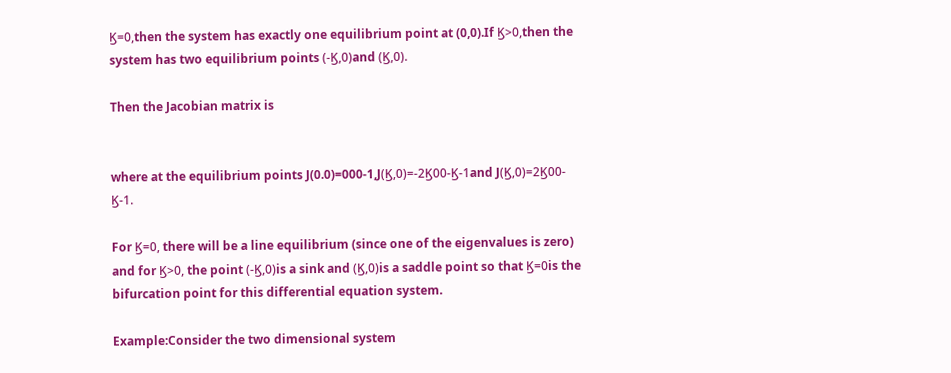Ϗ=0,then the system has exactly one equilibrium point at (0,0).If Ϗ>0,then the system has two equilibrium points (-Ϗ,0)and (Ϗ,0).

Then the Jacobian matrix is


where at the equilibrium points J(0.0)=000-1,J(Ϗ,0)=-2Ϗ00-Ϗ-1and J(Ϗ,0)=2Ϗ00-Ϗ-1.

For Ϗ=0, there will be a line equilibrium (since one of the eigenvalues is zero) and for Ϗ>0, the point (-Ϗ,0)is a sink and (Ϗ,0)is a saddle point so that Ϗ=0is the bifurcation point for this differential equation system.

Example:Consider the two dimensional system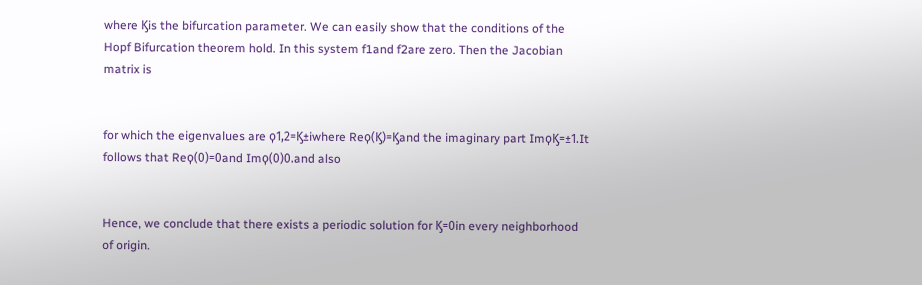where Ϗis the bifurcation parameter. We can easily show that the conditions of the Hopf Bifurcation theorem hold. In this system f1and f2are zero. Then the Jacobian matrix is


for which the eigenvalues are ϙ1,2=Ϗ±iwhere Reϙ(Ϗ)=Ϗand the imaginary part ImϙϏ=±1.It follows that Reϙ(0)=0and Imϙ(0)0.and also


Hence, we conclude that there exists a periodic solution for Ϗ=0in every neighborhood of origin.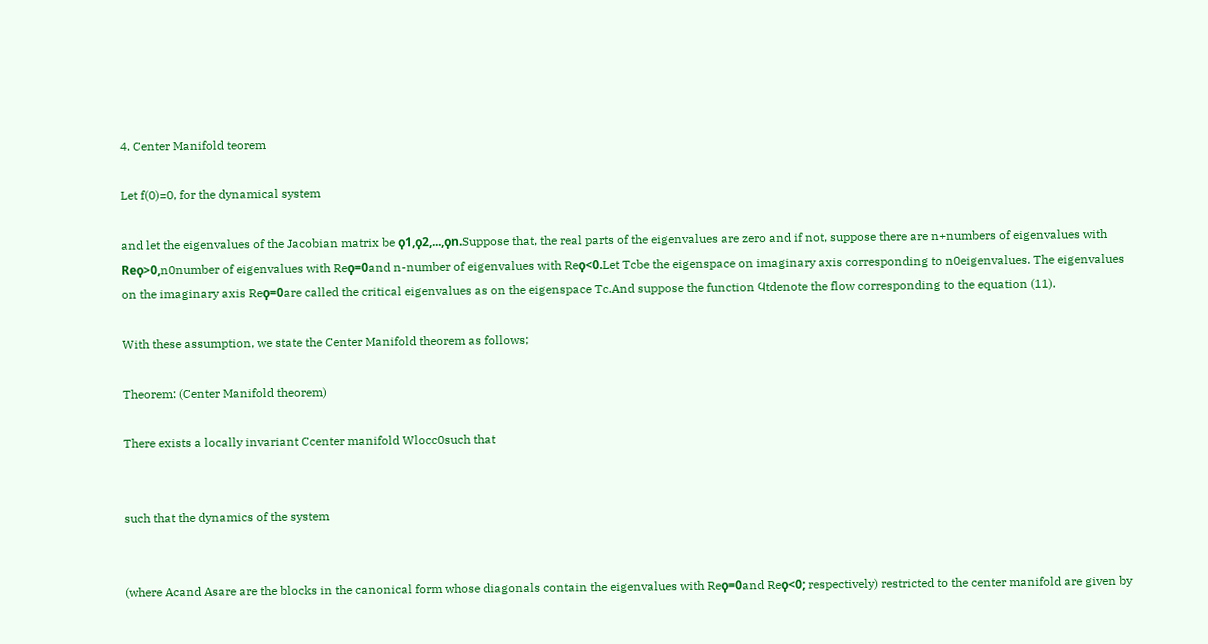4. Center Manifold teorem

Let f(0)=0, for the dynamical system

and let the eigenvalues of the Jacobian matrix be ϙ1,ϙ2,...,ϙn.Suppose that, the real parts of the eigenvalues are zero and if not, suppose there are n+numbers of eigenvalues with Reϙ>0,n0number of eigenvalues with Reϙ=0and n-number of eigenvalues with Reϙ<0.Let Tcbe the eigenspace on imaginary axis corresponding to n0eigenvalues. The eigenvalues on the imaginary axis Reϙ=0are called the critical eigenvalues as on the eigenspace Tc.And suppose the function Ϥtdenote the flow corresponding to the equation (11).

With these assumption, we state the Center Manifold theorem as follows;

Theorem: (Center Manifold theorem)

There exists a locally invariant Ccenter manifold Wlocc0such that


such that the dynamics of the system


(where Acand Asare are the blocks in the canonical form whose diagonals contain the eigenvalues with Reϙ=0and Reϙ<0; respectively) restricted to the center manifold are given by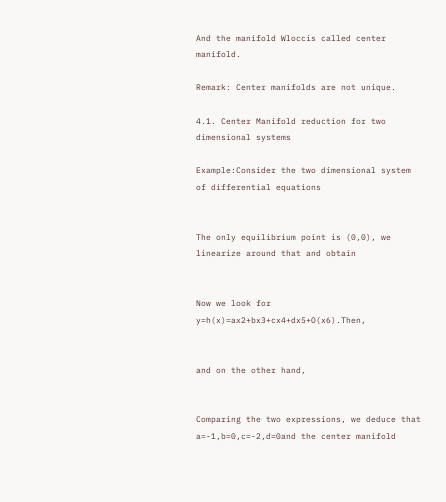And the manifold Wloccis called center manifold.

Remark: Center manifolds are not unique.

4.1. Center Manifold reduction for two dimensional systems

Example:Consider the two dimensional system of differential equations


The only equilibrium point is (0,0), we linearize around that and obtain


Now we look for y=h(x)=ax2+bx3+cx4+dx5+O(x6).Then,


and on the other hand,


Comparing the two expressions, we deduce that a=-1,b=0,c=-2,d=0and the center manifold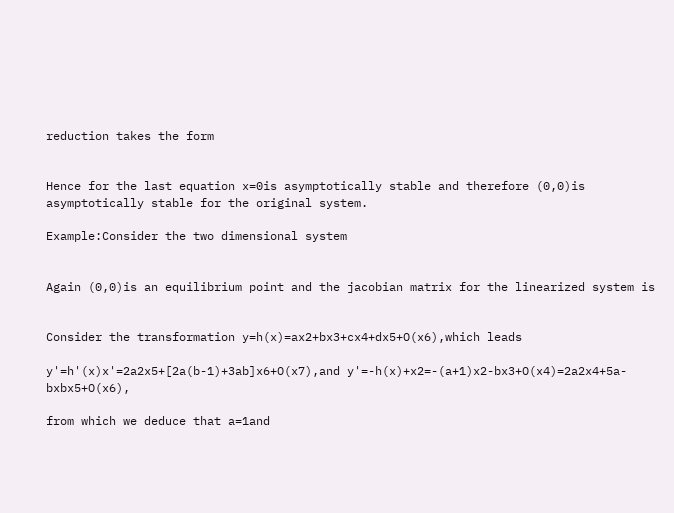reduction takes the form


Hence for the last equation x=0is asymptotically stable and therefore (0,0)is asymptotically stable for the original system.

Example:Consider the two dimensional system


Again (0,0)is an equilibrium point and the jacobian matrix for the linearized system is


Consider the transformation y=h(x)=ax2+bx3+cx4+dx5+O(x6),which leads

y'=h'(x)x'=2a2x5+[2a(b-1)+3ab]x6+O(x7),and y'=-h(x)+x2=-(a+1)x2-bx3+O(x4)=2a2x4+5a-bxbx5+O(x6),

from which we deduce that a=1and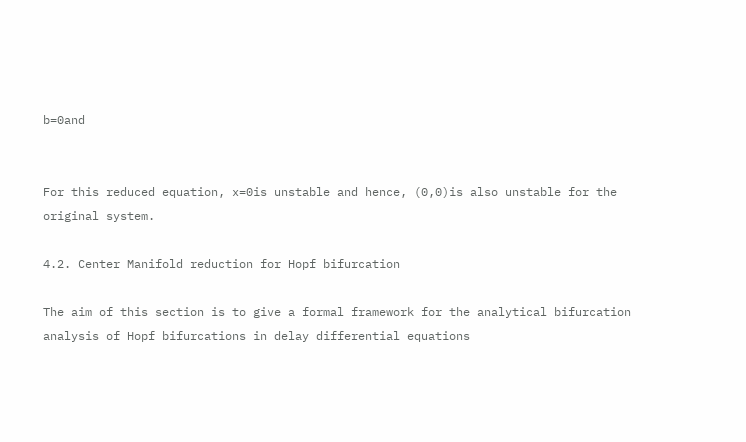b=0and


For this reduced equation, x=0is unstable and hence, (0,0)is also unstable for the original system.

4.2. Center Manifold reduction for Hopf bifurcation

The aim of this section is to give a formal framework for the analytical bifurcation analysis of Hopf bifurcations in delay differential equations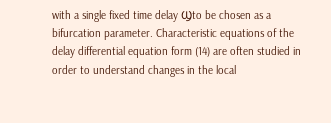with a single fixed time delay Ϣto be chosen as a bifurcation parameter. Characteristic equations of the delay differential equation form (14) are often studied in order to understand changes in the local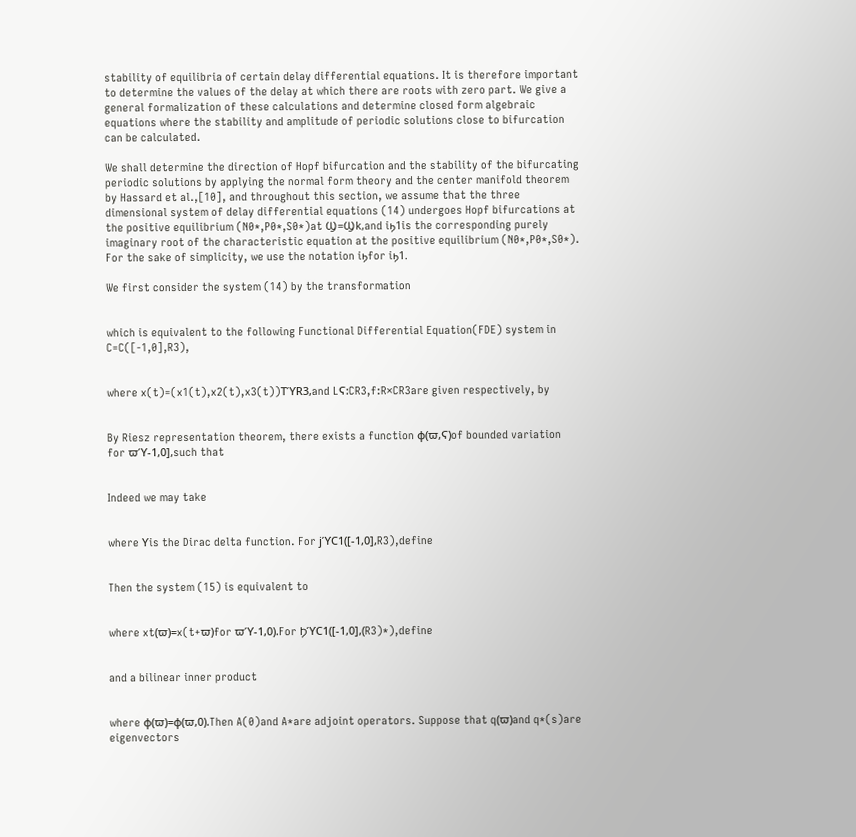stability of equilibria of certain delay differential equations. It is therefore important to determine the values of the delay at which there are roots with zero part. We give a general formalization of these calculations and determine closed form algebraic equations where the stability and amplitude of periodic solutions close to bifurcation can be calculated.

We shall determine the direction of Hopf bifurcation and the stability of the bifurcating periodic solutions by applying the normal form theory and the center manifold theorem by Hassard et al.,[10], and throughout this section, we assume that the three dimensional system of delay differential equations (14) undergoes Hopf bifurcations at the positive equilibrium (N0*,P0*,S0*)at Ϣ=Ϣk,and iϧ1is the corresponding purely imaginary root of the characteristic equation at the positive equilibrium (N0*,P0*,S0*). For the sake of simplicity, we use the notation iϧfor iϧ1.

We first consider the system (14) by the transformation


which is equivalent to the following Functional Differential Equation(FDE) system in C=C([-1,0],R3),


where x(t)=(x1(t),x2(t),x3(t))TϓR3,and LϚ:CR3,f:R×CR3are given respectively, by


By Riesz representation theorem, there exists a function ϕ(ϖ,Ϛ)of bounded variation for ϖϓ-1,0],such that


Indeed we may take


where ϒis the Dirac delta function. For ϳϓC1([-1,0],R3),define


Then the system (15) is equivalent to


where xt(ϖ)=x(t+ϖ)for ϖϓ-1,0).For ϦϓC1([-1,0],(R3)*),define


and a bilinear inner product


where ϕ(ϖ)=ϕ(ϖ,0).Then A(0)and A*are adjoint operators. Suppose that q(ϖ)and q*(s)are eigenvectors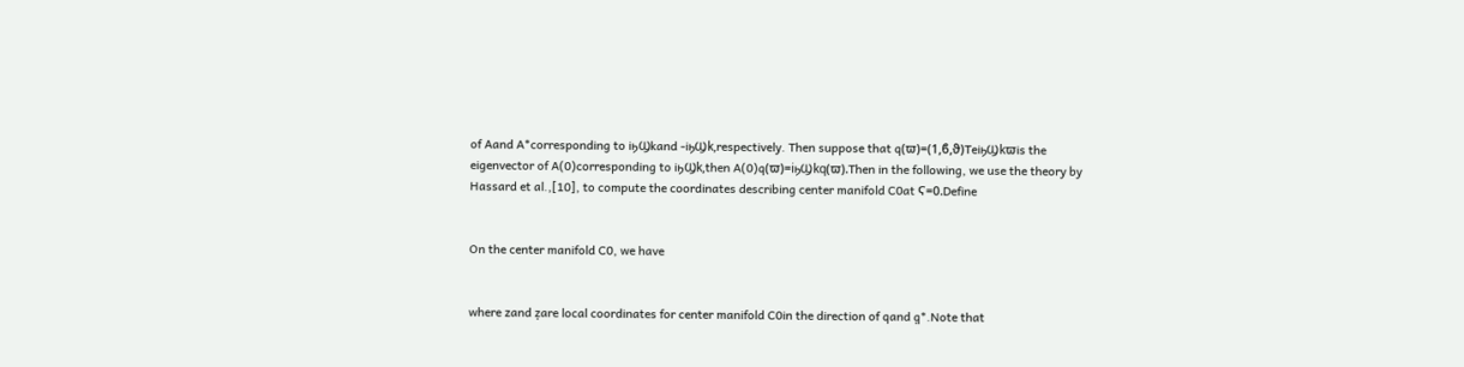of Aand A*corresponding to iϧϢkand -iϧϢk,respectively. Then suppose that q(ϖ)=(1,ϐ,ϑ)TeiϧϢkϖis the eigenvector of A(0)corresponding to iϧϢk,then A(0)q(ϖ)=iϧϢkq(ϖ).Then in the following, we use the theory by Hassard et al.,[10], to compute the coordinates describing center manifold C0at Ϛ=0.Define


On the center manifold C0, we have


where zand ẓare local coordinates for center manifold C0in the direction of qand q̣*.Note that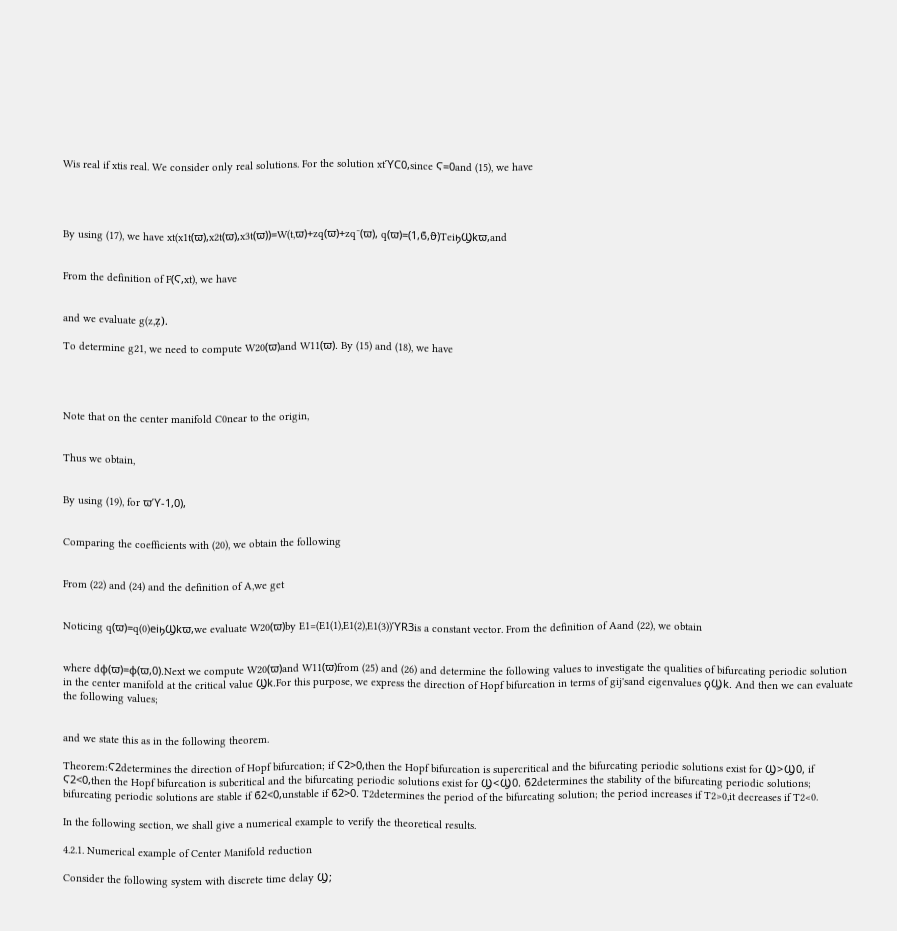Wis real if xtis real. We consider only real solutions. For the solution xtϓC0,since Ϛ=0and (15), we have




By using (17), we have xt(x1t(ϖ),x2t(ϖ),x3t(ϖ))=W(t,ϖ)+zq(ϖ)+zq¯(ϖ), q(ϖ)=(1,ϐ,ϑ)TeiϧϢkϖ,and


From the definition of F(Ϛ,xt), we have


and we evaluate g(z,ẓ).

To determine g21, we need to compute W20(ϖ)and W11(ϖ). By (15) and (18), we have




Note that on the center manifold C0near to the origin,


Thus we obtain,


By using (19), for ϖϓ-1,0),


Comparing the coefficients with (20), we obtain the following


From (22) and (24) and the definition of A,we get


Noticing q(ϖ)=q(0)eiϧϢkϖ,we evaluate W20(ϖ)by E1=(E1(1),E1(2),E1(3))ϓR3is a constant vector. From the definition of Aand (22), we obtain


where dϕ(ϖ)=ϕ(ϖ,0).Next we compute W20(ϖ)and W11(ϖ)from (25) and (26) and determine the following values to investigate the qualities of bifurcating periodic solution in the center manifold at the critical value Ϣk.For this purpose, we express the direction of Hopf bifurcation in terms of gij'sand eigenvalues ϙϢk. And then we can evaluate the following values;


and we state this as in the following theorem.

Theorem:Ϛ2determines the direction of Hopf bifurcation; if Ϛ2>0,then the Hopf bifurcation is supercritical and the bifurcating periodic solutions exist for Ϣ>Ϣ0, if Ϛ2<0,then the Hopf bifurcation is subcritical and the bifurcating periodic solutions exist for Ϣ<Ϣ0. ϐ2determines the stability of the bifurcating periodic solutions; bifurcating periodic solutions are stable if ϐ2<0,unstable if ϐ2>0. T2determines the period of the bifurcating solution; the period increases if T2>0,it decreases if T2<0.

In the following section, we shall give a numerical example to verify the theoretical results.

4.2.1. Numerical example of Center Manifold reduction

Consider the following system with discrete time delay Ϣ;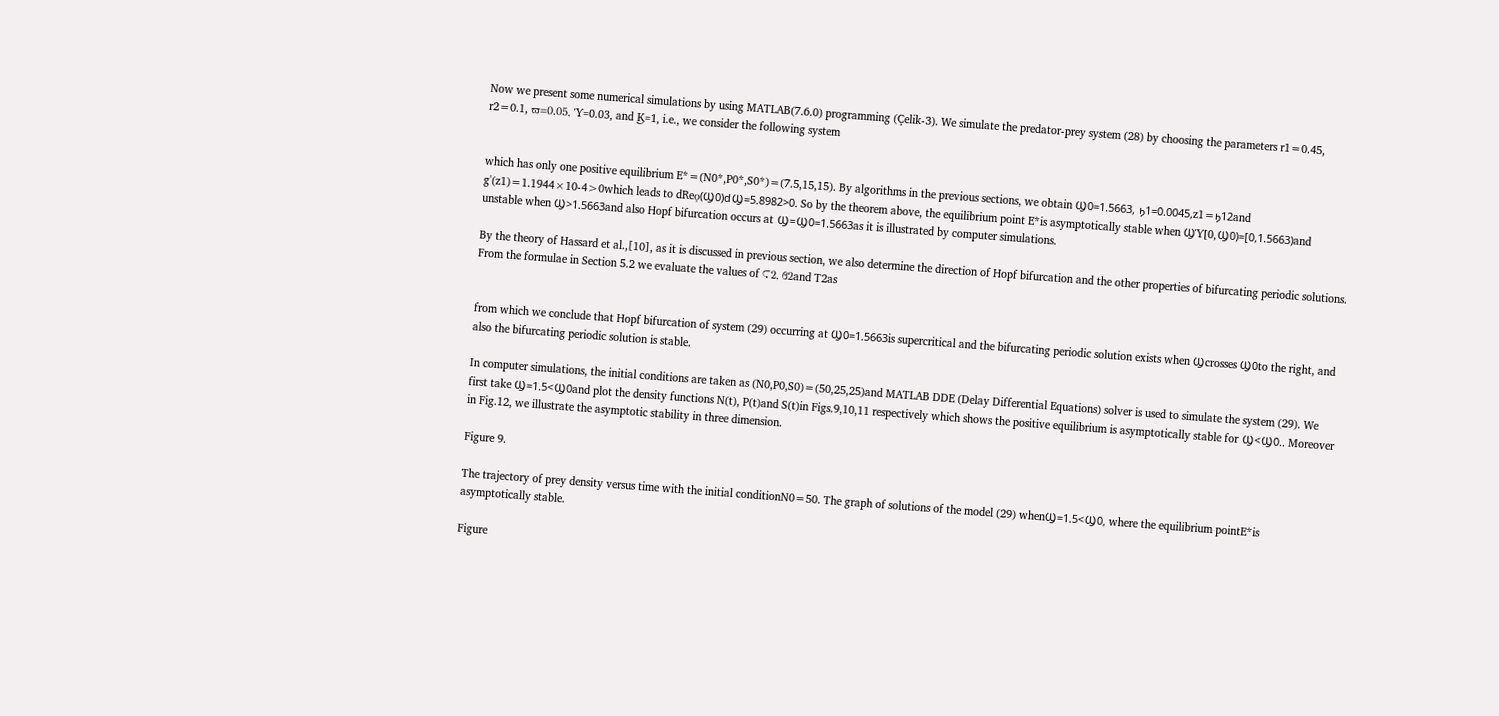Now we present some numerical simulations by using MATLAB(7.6.0) programming (Çelik-3). We simulate the predator-prey system (28) by choosing the parameters r1=0.45, r2=0.1, ϖ=0.05, ϓ=0.03, and Ϗ=1, i.e., we consider the following system


which has only one positive equilibrium E*=(N0*,P0*,S0*)=(7.5,15,15). By algorithms in the previous sections, we obtain Ϣ0=1.5663, ϧ1=0.0045,z1=ϧ12and g'(z1)=1.1944×10-4>0which leads to dReϙ(Ϣ0)dϢ=5.8982>0. So by the theorem above, the equilibrium point E*is asymptotically stable when Ϣϓ[0,Ϣ0)=[0,1.5663)and unstable when Ϣ>1.5663and also Hopf bifurcation occurs at Ϣ=Ϣ0=1.5663as it is illustrated by computer simulations.

By the theory of Hassard et al.,[10], as it is discussed in previous section, we also determine the direction of Hopf bifurcation and the other properties of bifurcating periodic solutions. From the formulae in Section 5.2 we evaluate the values of Ϛ2, ϐ2and T2as


from which we conclude that Hopf bifurcation of system (29) occurring at Ϣ0=1.5663is supercritical and the bifurcating periodic solution exists when Ϣcrosses Ϣ0to the right, and also the bifurcating periodic solution is stable.

In computer simulations, the initial conditions are taken as (N0,P0,S0)=(50,25,25)and MATLAB DDE (Delay Differential Equations) solver is used to simulate the system (29). We first take Ϣ=1.5<Ϣ0and plot the density functions N(t), P(t)and S(t)in Figs.9,10,11 respectively which shows the positive equilibrium is asymptotically stable for Ϣ<Ϣ0.. Moreover in Fig.12, we illustrate the asymptotic stability in three dimension.

Figure 9.

The trajectory of prey density versus time with the initial conditionN0=50. The graph of solutions of the model (29) whenϢ=1.5<Ϣ0, where the equilibrium pointE*is asymptotically stable.

Figure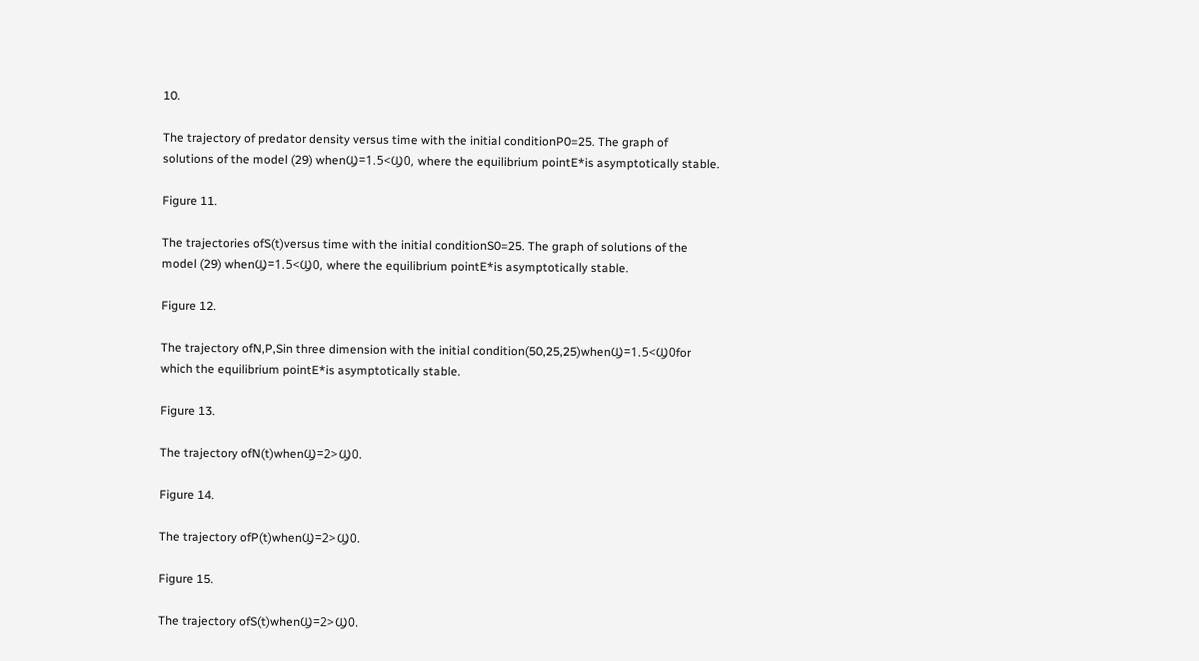10.

The trajectory of predator density versus time with the initial conditionP0=25. The graph of solutions of the model (29) whenϢ=1.5<Ϣ0, where the equilibrium pointE*is asymptotically stable.

Figure 11.

The trajectories ofS(t)versus time with the initial conditionS0=25. The graph of solutions of the model (29) whenϢ=1.5<Ϣ0, where the equilibrium pointE*is asymptotically stable.

Figure 12.

The trajectory ofN,P,Sin three dimension with the initial condition(50,25,25)whenϢ=1.5<Ϣ0for which the equilibrium pointE*is asymptotically stable.

Figure 13.

The trajectory ofN(t)whenϢ=2>Ϣ0.

Figure 14.

The trajectory ofP(t)whenϢ=2>Ϣ0.

Figure 15.

The trajectory ofS(t)whenϢ=2>Ϣ0.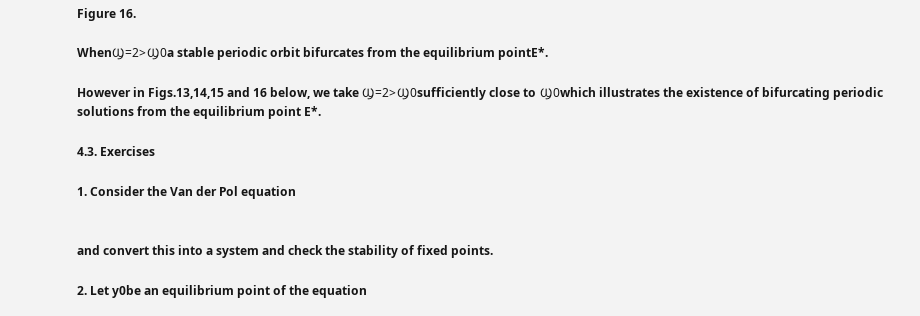Figure 16.

WhenϢ=2>Ϣ0a stable periodic orbit bifurcates from the equilibrium pointE*.

However in Figs.13,14,15 and 16 below, we take Ϣ=2>Ϣ0sufficiently close to Ϣ0which illustrates the existence of bifurcating periodic solutions from the equilibrium point E*.

4.3. Exercises

1. Consider the Van der Pol equation


and convert this into a system and check the stability of fixed points.

2. Let y0be an equilibrium point of the equation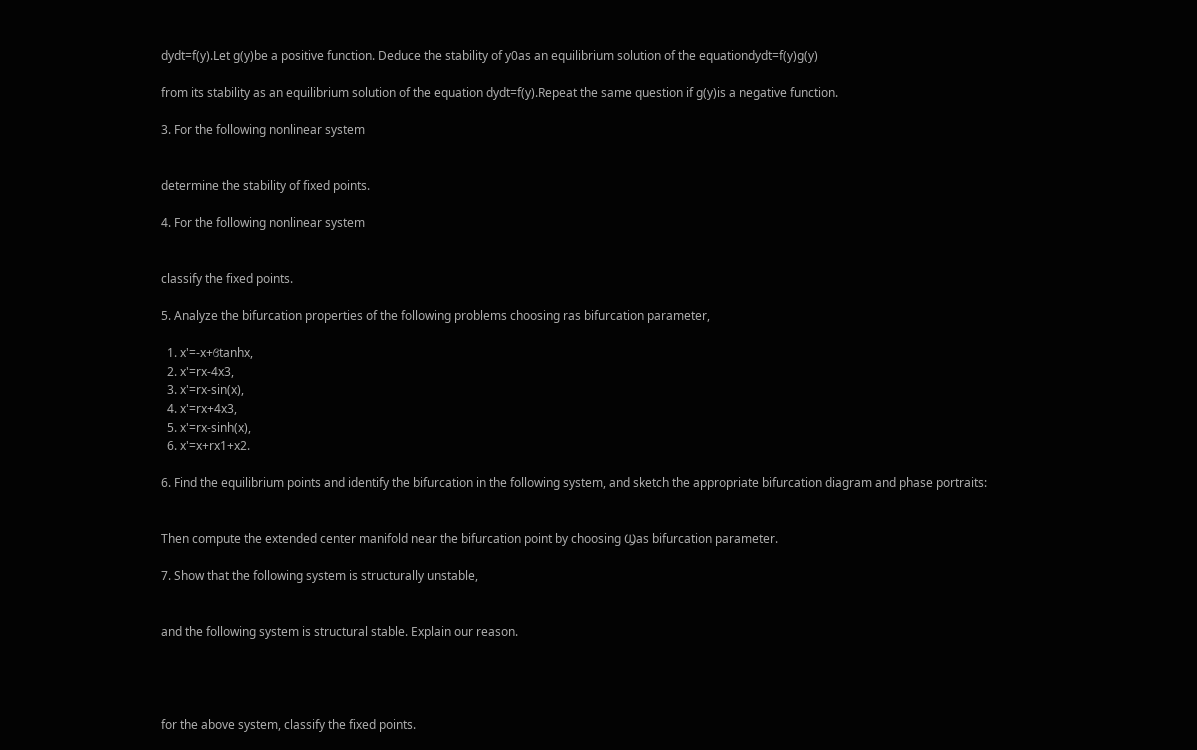dydt=f(y).Let g(y)be a positive function. Deduce the stability of y0as an equilibrium solution of the equationdydt=f(y)g(y)

from its stability as an equilibrium solution of the equation dydt=f(y).Repeat the same question if g(y)is a negative function.

3. For the following nonlinear system


determine the stability of fixed points.

4. For the following nonlinear system


classify the fixed points.

5. Analyze the bifurcation properties of the following problems choosing ras bifurcation parameter,

  1. x'=-x+ϐtanhx,
  2. x'=rx-4x3,
  3. x'=rx-sin(x),
  4. x'=rx+4x3,
  5. x'=rx-sinh(x),
  6. x'=x+rx1+x2.

6. Find the equilibrium points and identify the bifurcation in the following system, and sketch the appropriate bifurcation diagram and phase portraits:


Then compute the extended center manifold near the bifurcation point by choosing Ϣas bifurcation parameter.

7. Show that the following system is structurally unstable,


and the following system is structural stable. Explain our reason.




for the above system, classify the fixed points.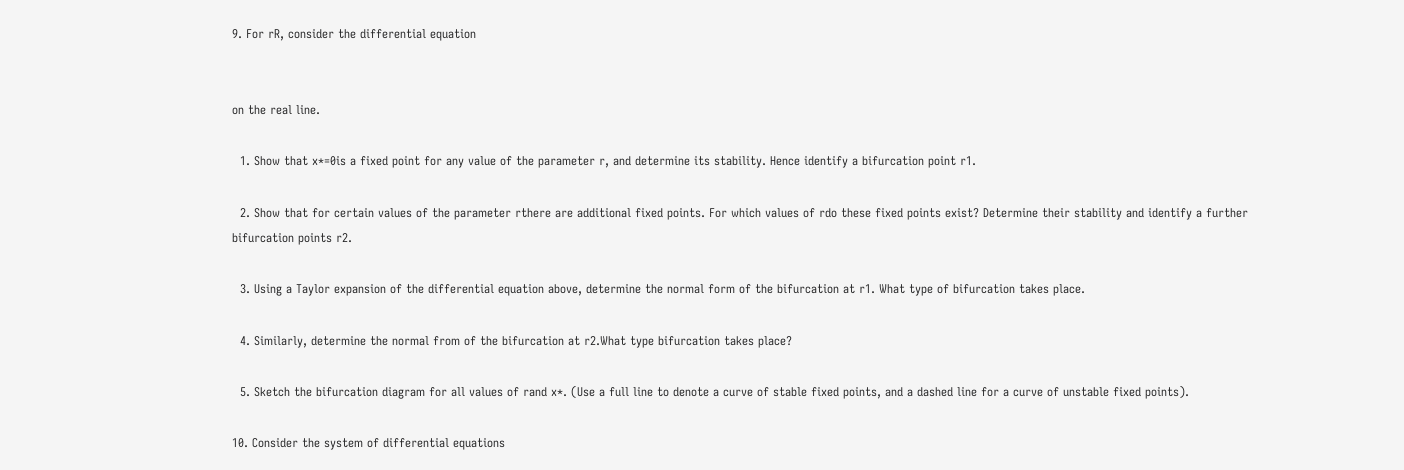9. For rR, consider the differential equation


on the real line.

  1. Show that x*=0is a fixed point for any value of the parameter r, and determine its stability. Hence identify a bifurcation point r1.

  2. Show that for certain values of the parameter rthere are additional fixed points. For which values of rdo these fixed points exist? Determine their stability and identify a further bifurcation points r2.

  3. Using a Taylor expansion of the differential equation above, determine the normal form of the bifurcation at r1. What type of bifurcation takes place.

  4. Similarly, determine the normal from of the bifurcation at r2.What type bifurcation takes place?

  5. Sketch the bifurcation diagram for all values of rand x*. (Use a full line to denote a curve of stable fixed points, and a dashed line for a curve of unstable fixed points).

10. Consider the system of differential equations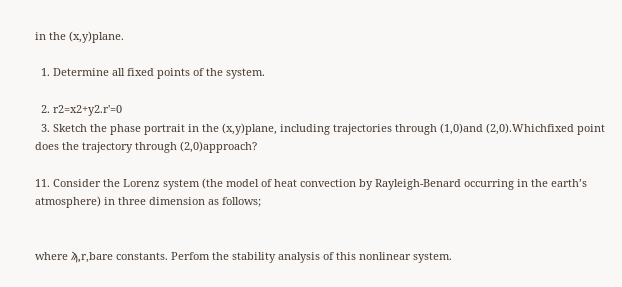in the (x,y)plane.

  1. Determine all fixed points of the system.

  2. r2=x2+y2.r'=0
  3. Sketch the phase portrait in the (x,y)plane, including trajectories through (1,0)and (2,0).Whichfixed point does the trajectory through (2,0)approach?

11. Consider the Lorenz system (the model of heat convection by Rayleigh-Benard occurring in the earth’s atmosphere) in three dimension as follows;


where ϡ,r,bare constants. Perfom the stability analysis of this nonlinear system.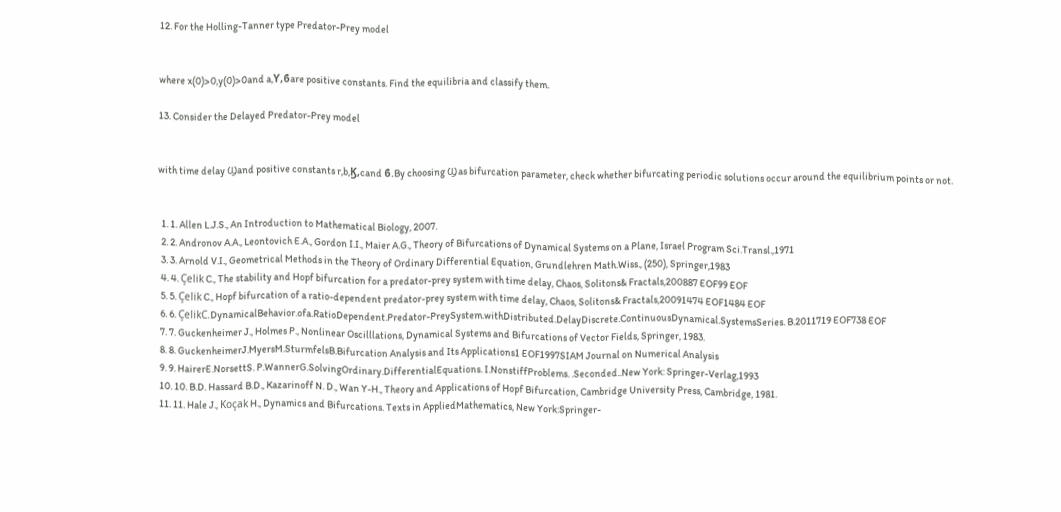12. For the Holling-Tanner type Predator-Prey model


where x(0)>0,y(0)>0and a,ϒ,ϐare positive constants. Find the equilibria and classify them.

13. Consider the Delayed Predator-Prey model


with time delay Ϣand positive constants r,b,Ϗ,cand ϐ.By choosing Ϣas bifurcation parameter, check whether bifurcating periodic solutions occur around the equilibrium points or not.


  1. 1. Allen L.J.S., An Introduction to Mathematical Biology, 2007.
  2. 2. Andronov A.A., Leontovich E.A., Gordon I.I., Maier A.G., Theory of Bifurcations of Dynamical Systems on a Plane, Israel Program Sci.Transl.,1971
  3. 3. Arnold V.I., Geometrical Methods in the Theory of Ordinary Differential Equation, Grundlehren Math.Wiss., (250), Springer,1983
  4. 4. Çelik C., The stability and Hopf bifurcation for a predator-prey system with time delay, Chaos, Solitons& Fractals,200887 EOF99 EOF
  5. 5. Çelik C., Hopf bifurcation of a ratio-dependent predator-prey system with time delay, Chaos, Solitons& Fractals,20091474 EOF1484 EOF
  6. 6. ÇelikC.DynamicalBehavior.ofa.RatioDependent.Predator-PreySystem.withDistributed.DelayDiscrete.ContinuousDynamical.SystemsSeries. B.2011719 EOF738 EOF
  7. 7. Guckenheimer J., Holmes P., Nonlinear Oscilllations, Dynamical Systems and Bifurcations of Vector Fields, Springer, 1983.
  8. 8. GuckenheimerJ.MyersM.SturmfelsB.Bifurcation Analysis and Its Applications1 EOF1997SIAM Journal on Numerical Analysis
  9. 9. HairerE.NorsettS. P.WannerG.SolvingOrdinary.DifferentialEquations. I.NonstiffProblems. .Seconded..New York: Springer-Verlag,1993
  10. 10. B.D. Hassard B.D., Kazarinoff N. D., Wan Y-H., Theory and Applications of Hopf Bifurcation, Cambridge University Press, Cambridge, 1981.
  11. 11. Hale J., Koçak H., Dynamics and Bifurcations. Texts in AppliedMathematics, New York:Springer-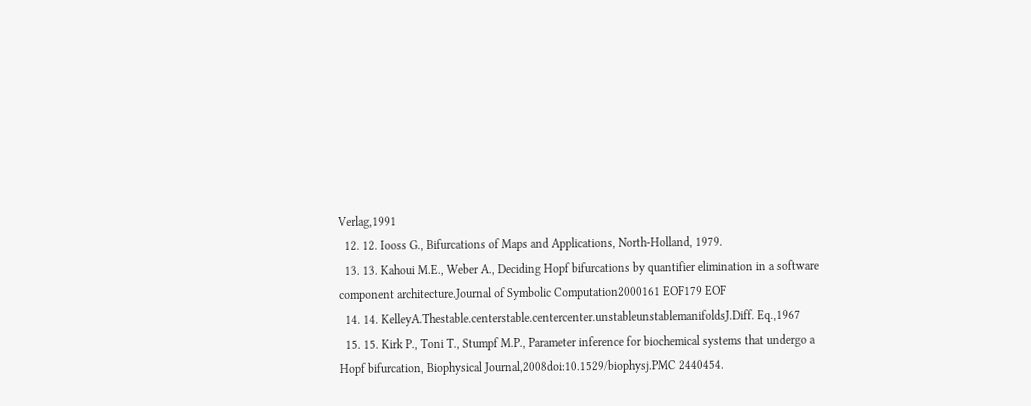Verlag,1991
  12. 12. Iooss G., Bifurcations of Maps and Applications, North-Holland, 1979.
  13. 13. Kahoui M.E., Weber A., Deciding Hopf bifurcations by quantifier elimination in a software component architecture.Journal of Symbolic Computation2000161 EOF179 EOF
  14. 14. KelleyA.Thestable.centerstable.centercenter.unstableunstablemanifoldsJ.Diff. Eq.,1967
  15. 15. Kirk P., Toni T., Stumpf M.P., Parameter inference for biochemical systems that undergo a Hopf bifurcation, Biophysical Journal,2008doi:10.1529/biophysj.PMC 2440454.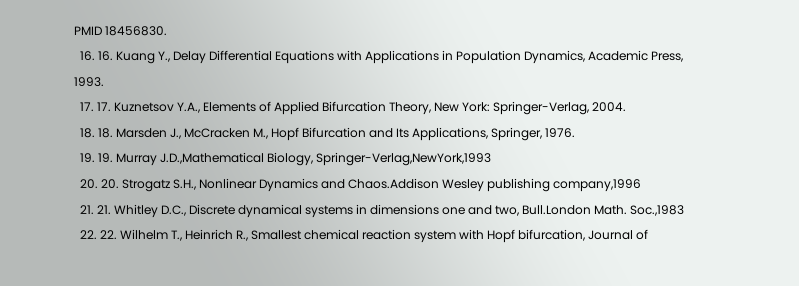PMID 18456830.
  16. 16. Kuang Y., Delay Differential Equations with Applications in Population Dynamics, Academic Press, 1993.
  17. 17. Kuznetsov Y.A., Elements of Applied Bifurcation Theory, New York: Springer-Verlag, 2004.
  18. 18. Marsden J., McCracken M., Hopf Bifurcation and Its Applications, Springer, 1976.
  19. 19. Murray J.D.,Mathematical Biology, Springer-Verlag,NewYork,1993
  20. 20. Strogatz S.H., Nonlinear Dynamics and Chaos.Addison Wesley publishing company,1996
  21. 21. Whitley D.C., Discrete dynamical systems in dimensions one and two, Bull.London Math. Soc.,1983
  22. 22. Wilhelm T., Heinrich R., Smallest chemical reaction system with Hopf bifurcation, Journal of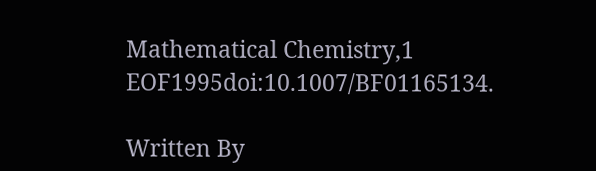Mathematical Chemistry,1 EOF1995doi:10.1007/BF01165134.

Written By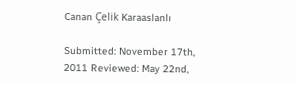Canan Çelik Karaaslanlı

Submitted: November 17th, 2011 Reviewed: May 22nd,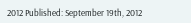2012 Published: September 19th, 2012